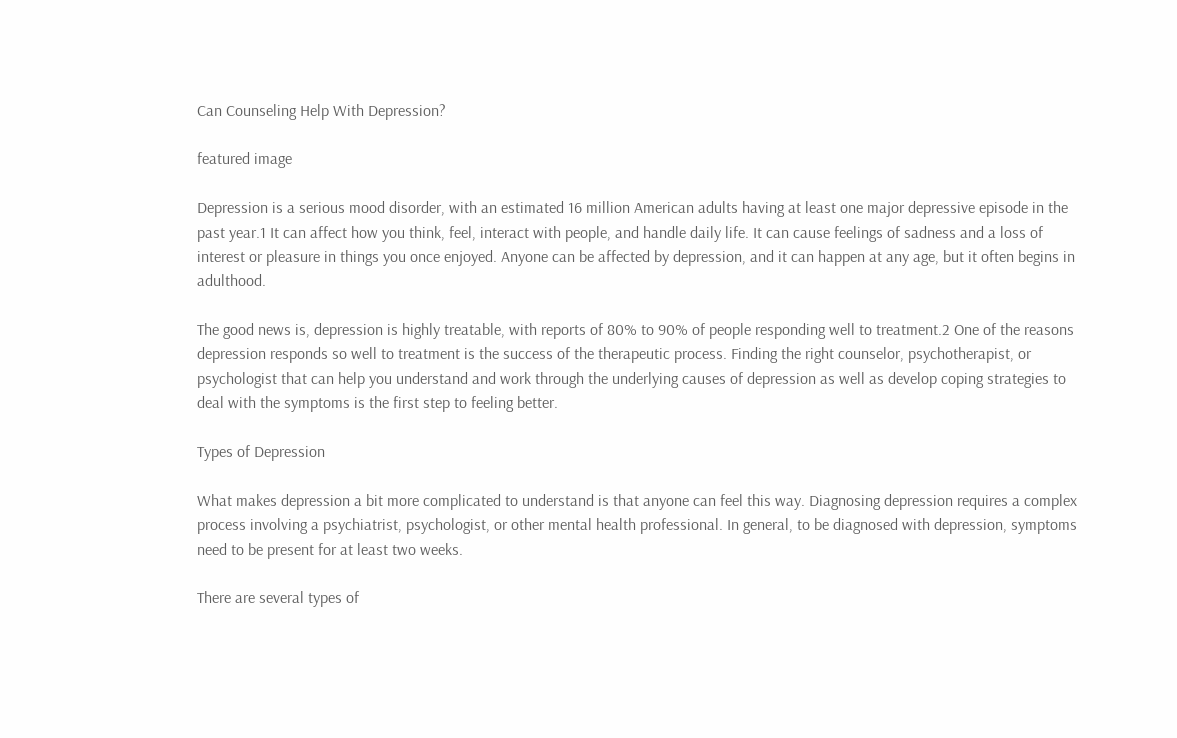Can Counseling Help With Depression?

featured image

Depression is a serious mood disorder, with an estimated 16 million American adults having at least one major depressive episode in the past year.1 It can affect how you think, feel, interact with people, and handle daily life. It can cause feelings of sadness and a loss of interest or pleasure in things you once enjoyed. Anyone can be affected by depression, and it can happen at any age, but it often begins in adulthood.

The good news is, depression is highly treatable, with reports of 80% to 90% of people responding well to treatment.2 One of the reasons depression responds so well to treatment is the success of the therapeutic process. Finding the right counselor, psychotherapist, or psychologist that can help you understand and work through the underlying causes of depression as well as develop coping strategies to deal with the symptoms is the first step to feeling better.

Types of Depression

What makes depression a bit more complicated to understand is that anyone can feel this way. Diagnosing depression requires a complex process involving a psychiatrist, psychologist, or other mental health professional. In general, to be diagnosed with depression, symptoms need to be present for at least two weeks.

There are several types of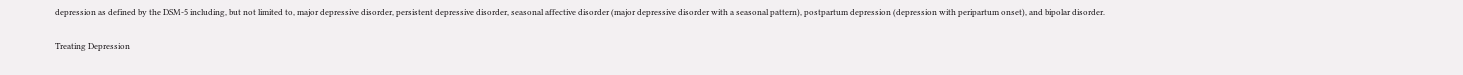depression as defined by the DSM-5 including, but not limited to, major depressive disorder, persistent depressive disorder, seasonal affective disorder (major depressive disorder with a seasonal pattern), postpartum depression (depression with peripartum onset), and bipolar disorder.

Treating Depression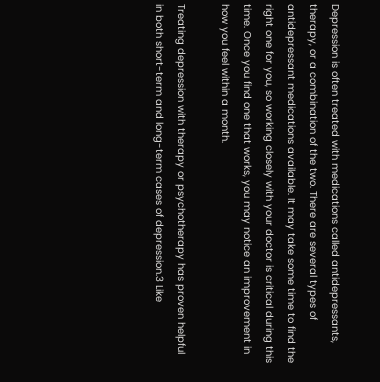Depression is often treated with medications called antidepressants, therapy, or a combination of the two. There are several types of antidepressant medications available. It may take some time to find the right one for you, so working closely with your doctor is critical during this time. Once you find one that works, you may notice an improvement in how you feel within a month.

Treating depression with therapy or psychotherapy has proven helpful in both short-term and long-term cases of depression.3 Like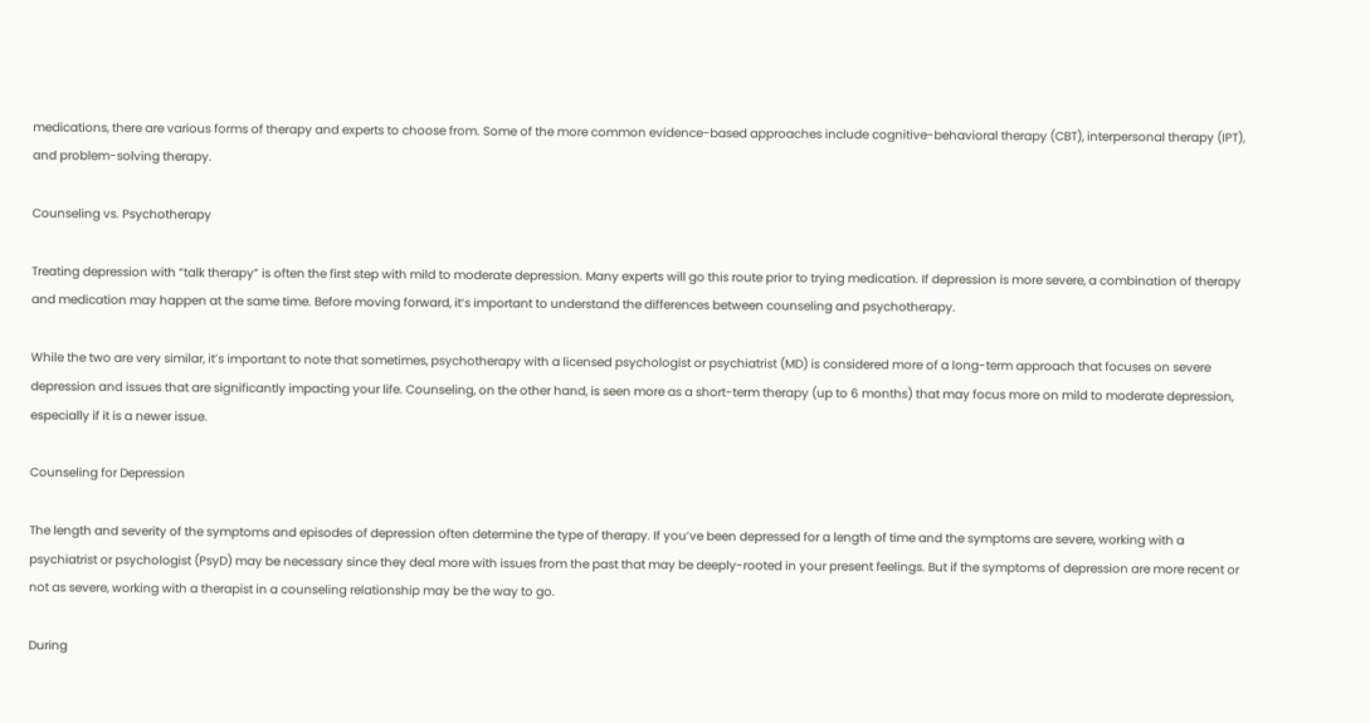medications, there are various forms of therapy and experts to choose from. Some of the more common evidence-based approaches include cognitive-behavioral therapy (CBT), interpersonal therapy (IPT), and problem-solving therapy.

Counseling vs. Psychotherapy

Treating depression with “talk therapy” is often the first step with mild to moderate depression. Many experts will go this route prior to trying medication. If depression is more severe, a combination of therapy and medication may happen at the same time. Before moving forward, it’s important to understand the differences between counseling and psychotherapy.

While the two are very similar, it’s important to note that sometimes, psychotherapy with a licensed psychologist or psychiatrist (MD) is considered more of a long-term approach that focuses on severe depression and issues that are significantly impacting your life. Counseling, on the other hand, is seen more as a short-term therapy (up to 6 months) that may focus more on mild to moderate depression, especially if it is a newer issue.

Counseling for Depression

The length and severity of the symptoms and episodes of depression often determine the type of therapy. If you’ve been depressed for a length of time and the symptoms are severe, working with a psychiatrist or psychologist (PsyD) may be necessary since they deal more with issues from the past that may be deeply-rooted in your present feelings. But if the symptoms of depression are more recent or not as severe, working with a therapist in a counseling relationship may be the way to go.

During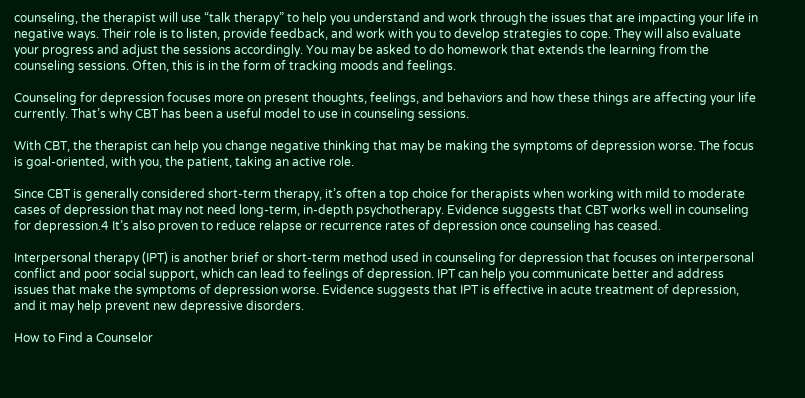counseling, the therapist will use “talk therapy” to help you understand and work through the issues that are impacting your life in negative ways. Their role is to listen, provide feedback, and work with you to develop strategies to cope. They will also evaluate your progress and adjust the sessions accordingly. You may be asked to do homework that extends the learning from the counseling sessions. Often, this is in the form of tracking moods and feelings.

Counseling for depression focuses more on present thoughts, feelings, and behaviors and how these things are affecting your life currently. That’s why CBT has been a useful model to use in counseling sessions.

With CBT, the therapist can help you change negative thinking that may be making the symptoms of depression worse. The focus is goal-oriented, with you, the patient, taking an active role.

Since CBT is generally considered short-term therapy, it’s often a top choice for therapists when working with mild to moderate cases of depression that may not need long-term, in-depth psychotherapy. Evidence suggests that CBT works well in counseling for depression.4 It’s also proven to reduce relapse or recurrence rates of depression once counseling has ceased.

Interpersonal therapy (IPT) is another brief or short-term method used in counseling for depression that focuses on interpersonal conflict and poor social support, which can lead to feelings of depression. IPT can help you communicate better and address issues that make the symptoms of depression worse. Evidence suggests that IPT is effective in acute treatment of depression, and it may help prevent new depressive disorders.

How to Find a Counselor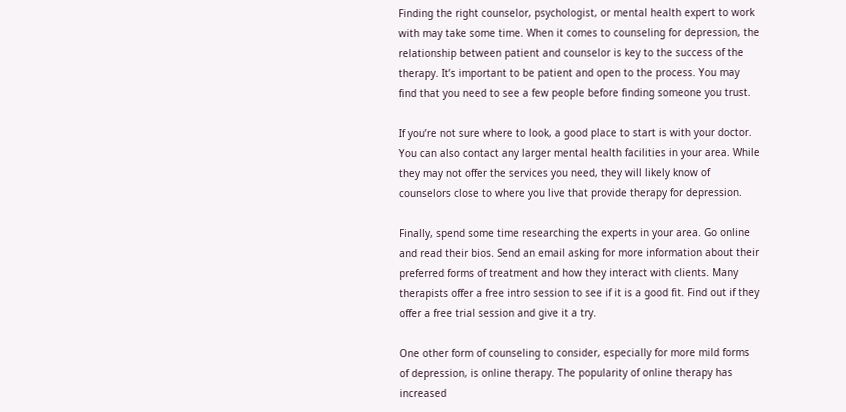Finding the right counselor, psychologist, or mental health expert to work with may take some time. When it comes to counseling for depression, the relationship between patient and counselor is key to the success of the therapy. It’s important to be patient and open to the process. You may find that you need to see a few people before finding someone you trust.

If you’re not sure where to look, a good place to start is with your doctor. You can also contact any larger mental health facilities in your area. While they may not offer the services you need, they will likely know of counselors close to where you live that provide therapy for depression.

Finally, spend some time researching the experts in your area. Go online and read their bios. Send an email asking for more information about their preferred forms of treatment and how they interact with clients. Many therapists offer a free intro session to see if it is a good fit. Find out if they offer a free trial session and give it a try.

One other form of counseling to consider, especially for more mild forms of depression, is online therapy. The popularity of online therapy has increased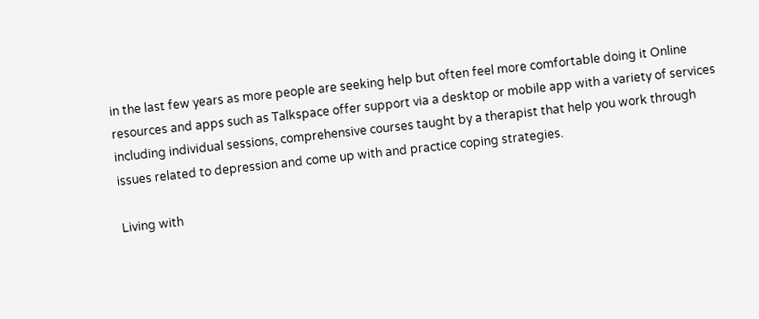in the last few years as more people are seeking help but often feel more comfortable doing it Online resources and apps such as Talkspace offer support via a desktop or mobile app with a variety of services including individual sessions, comprehensive courses taught by a therapist that help you work through issues related to depression and come up with and practice coping strategies.

Living with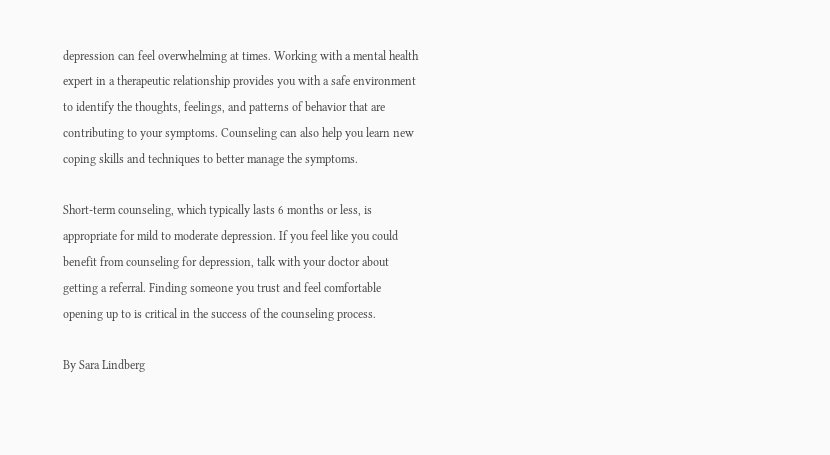depression can feel overwhelming at times. Working with a mental health expert in a therapeutic relationship provides you with a safe environment to identify the thoughts, feelings, and patterns of behavior that are contributing to your symptoms. Counseling can also help you learn new coping skills and techniques to better manage the symptoms.

Short-term counseling, which typically lasts 6 months or less, is appropriate for mild to moderate depression. If you feel like you could benefit from counseling for depression, talk with your doctor about getting a referral. Finding someone you trust and feel comfortable opening up to is critical in the success of the counseling process.

By Sara Lindberg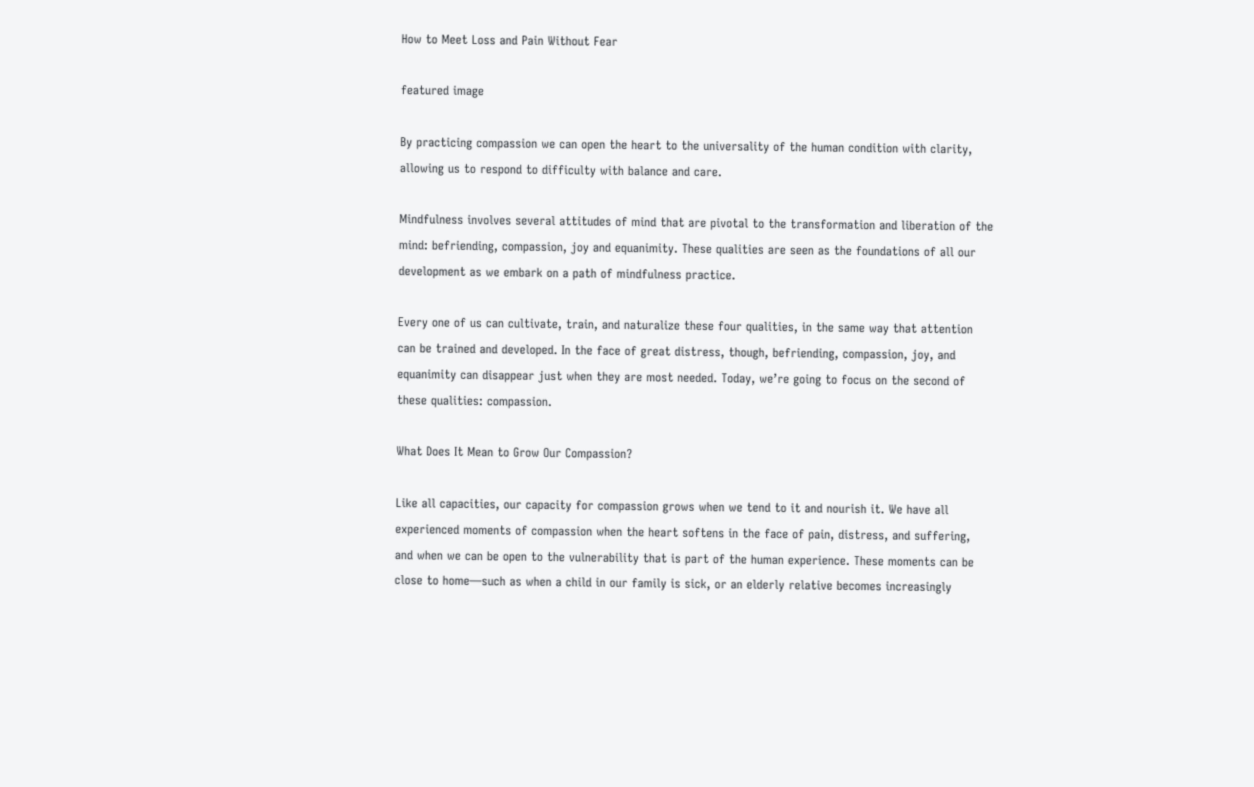How to Meet Loss and Pain Without Fear

featured image

By practicing compassion we can open the heart to the universality of the human condition with clarity, allowing us to respond to difficulty with balance and care.

Mindfulness involves several attitudes of mind that are pivotal to the transformation and liberation of the mind: befriending, compassion, joy and equanimity. These qualities are seen as the foundations of all our development as we embark on a path of mindfulness practice.

Every one of us can cultivate, train, and naturalize these four qualities, in the same way that attention can be trained and developed. In the face of great distress, though, befriending, compassion, joy, and equanimity can disappear just when they are most needed. Today, we’re going to focus on the second of these qualities: compassion.

What Does It Mean to Grow Our Compassion?

Like all capacities, our capacity for compassion grows when we tend to it and nourish it. We have all experienced moments of compassion when the heart softens in the face of pain, distress, and suffering, and when we can be open to the vulnerability that is part of the human experience. These moments can be close to home—such as when a child in our family is sick, or an elderly relative becomes increasingly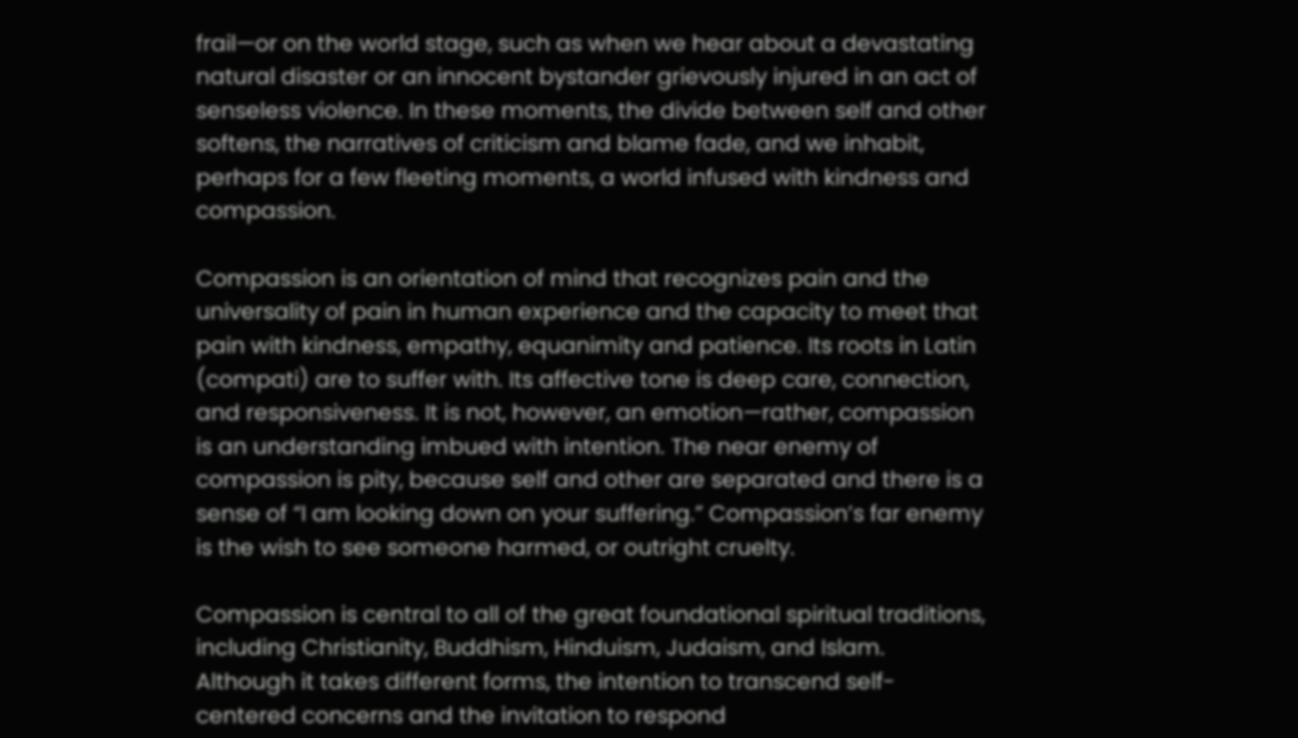frail—or on the world stage, such as when we hear about a devastating natural disaster or an innocent bystander grievously injured in an act of senseless violence. In these moments, the divide between self and other softens, the narratives of criticism and blame fade, and we inhabit, perhaps for a few fleeting moments, a world infused with kindness and compassion.

Compassion is an orientation of mind that recognizes pain and the universality of pain in human experience and the capacity to meet that pain with kindness, empathy, equanimity and patience. Its roots in Latin (compati) are to suffer with. Its affective tone is deep care, connection, and responsiveness. It is not, however, an emotion—rather, compassion is an understanding imbued with intention. The near enemy of compassion is pity, because self and other are separated and there is a sense of “I am looking down on your suffering.” Compassion’s far enemy is the wish to see someone harmed, or outright cruelty.

Compassion is central to all of the great foundational spiritual traditions, including Christianity, Buddhism, Hinduism, Judaism, and Islam. Although it takes different forms, the intention to transcend self-centered concerns and the invitation to respond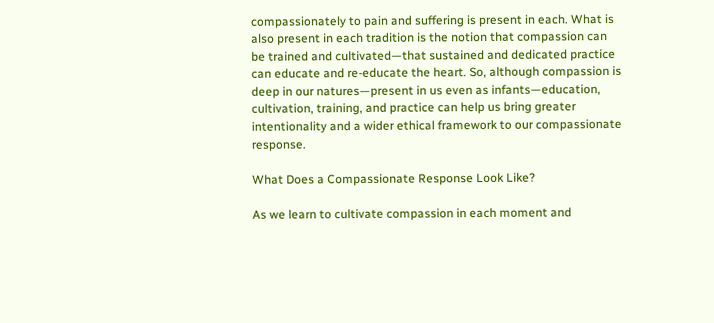compassionately to pain and suffering is present in each. What is also present in each tradition is the notion that compassion can be trained and cultivated—that sustained and dedicated practice can educate and re-educate the heart. So, although compassion is deep in our natures—present in us even as infants—education, cultivation, training, and practice can help us bring greater intentionality and a wider ethical framework to our compassionate response.

What Does a Compassionate Response Look Like?

As we learn to cultivate compassion in each moment and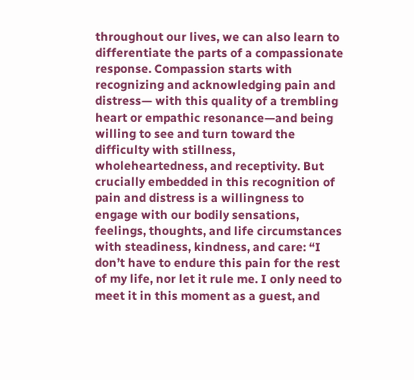throughout our lives, we can also learn to differentiate the parts of a compassionate response. Compassion starts with recognizing and acknowledging pain and distress— with this quality of a trembling heart or empathic resonance—and being willing to see and turn toward the difficulty with stillness, wholeheartedness, and receptivity. But crucially embedded in this recognition of pain and distress is a willingness to engage with our bodily sensations, feelings, thoughts, and life circumstances with steadiness, kindness, and care: “I don’t have to endure this pain for the rest of my life, nor let it rule me. I only need to meet it in this moment as a guest, and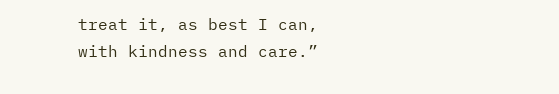treat it, as best I can, with kindness and care.”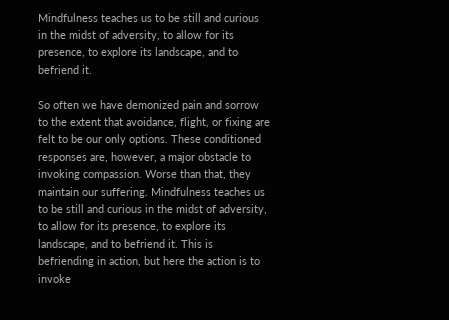Mindfulness teaches us to be still and curious in the midst of adversity, to allow for its presence, to explore its landscape, and to befriend it.

So often we have demonized pain and sorrow to the extent that avoidance, flight, or fixing are felt to be our only options. These conditioned responses are, however, a major obstacle to invoking compassion. Worse than that, they maintain our suffering. Mindfulness teaches us to be still and curious in the midst of adversity, to allow for its presence, to explore its landscape, and to befriend it. This is befriending in action, but here the action is to invoke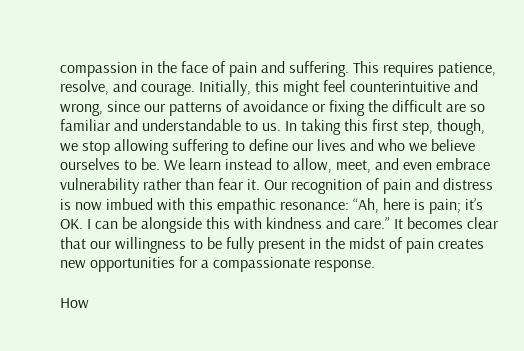compassion in the face of pain and suffering. This requires patience, resolve, and courage. Initially, this might feel counterintuitive and wrong, since our patterns of avoidance or fixing the difficult are so familiar and understandable to us. In taking this first step, though, we stop allowing suffering to define our lives and who we believe ourselves to be. We learn instead to allow, meet, and even embrace vulnerability rather than fear it. Our recognition of pain and distress is now imbued with this empathic resonance: “Ah, here is pain; it’s OK. I can be alongside this with kindness and care.” It becomes clear that our willingness to be fully present in the midst of pain creates new opportunities for a compassionate response.

How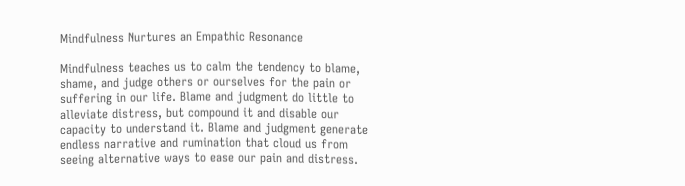Mindfulness Nurtures an Empathic Resonance

Mindfulness teaches us to calm the tendency to blame, shame, and judge others or ourselves for the pain or suffering in our life. Blame and judgment do little to alleviate distress, but compound it and disable our capacity to understand it. Blame and judgment generate endless narrative and rumination that cloud us from seeing alternative ways to ease our pain and distress.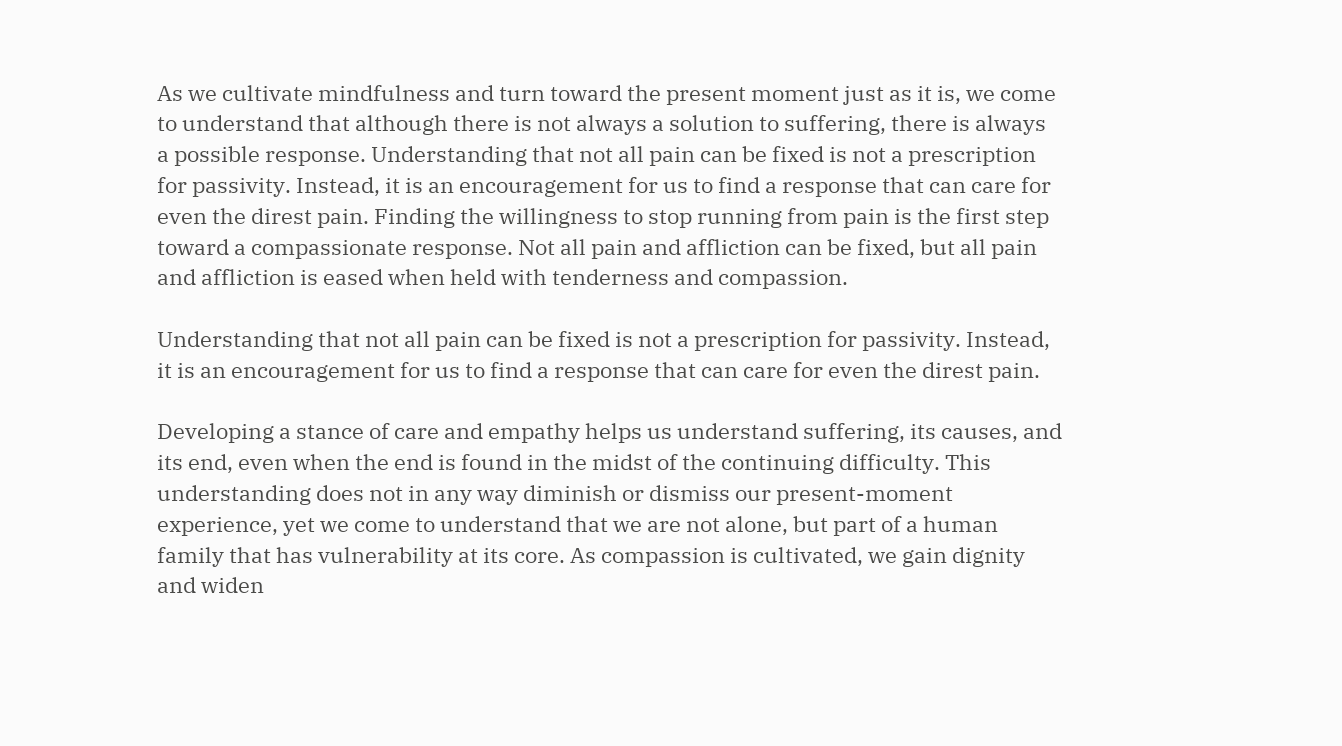As we cultivate mindfulness and turn toward the present moment just as it is, we come to understand that although there is not always a solution to suffering, there is always a possible response. Understanding that not all pain can be fixed is not a prescription for passivity. Instead, it is an encouragement for us to find a response that can care for even the direst pain. Finding the willingness to stop running from pain is the first step toward a compassionate response. Not all pain and affliction can be fixed, but all pain and affliction is eased when held with tenderness and compassion.

Understanding that not all pain can be fixed is not a prescription for passivity. Instead, it is an encouragement for us to find a response that can care for even the direst pain.

Developing a stance of care and empathy helps us understand suffering, its causes, and its end, even when the end is found in the midst of the continuing difficulty. This understanding does not in any way diminish or dismiss our present-moment experience, yet we come to understand that we are not alone, but part of a human family that has vulnerability at its core. As compassion is cultivated, we gain dignity and widen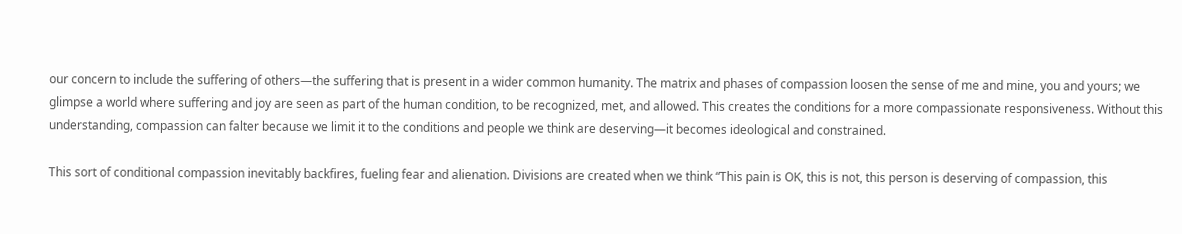our concern to include the suffering of others—the suffering that is present in a wider common humanity. The matrix and phases of compassion loosen the sense of me and mine, you and yours; we glimpse a world where suffering and joy are seen as part of the human condition, to be recognized, met, and allowed. This creates the conditions for a more compassionate responsiveness. Without this understanding, compassion can falter because we limit it to the conditions and people we think are deserving—it becomes ideological and constrained.

This sort of conditional compassion inevitably backfires, fueling fear and alienation. Divisions are created when we think “This pain is OK, this is not, this person is deserving of compassion, this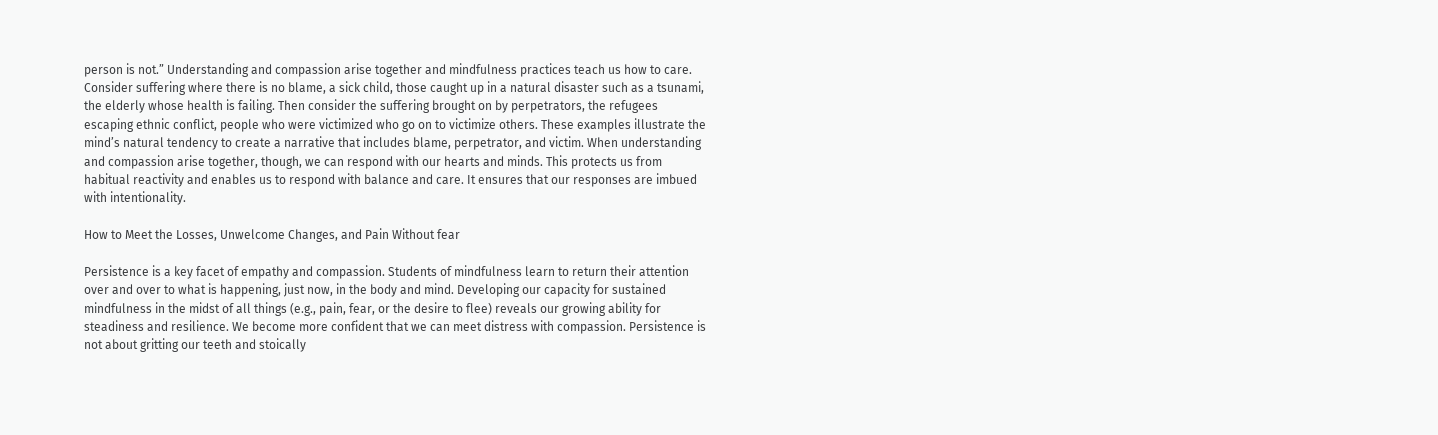person is not.” Understanding and compassion arise together and mindfulness practices teach us how to care. Consider suffering where there is no blame, a sick child, those caught up in a natural disaster such as a tsunami, the elderly whose health is failing. Then consider the suffering brought on by perpetrators, the refugees escaping ethnic conflict, people who were victimized who go on to victimize others. These examples illustrate the mind’s natural tendency to create a narrative that includes blame, perpetrator, and victim. When understanding and compassion arise together, though, we can respond with our hearts and minds. This protects us from habitual reactivity and enables us to respond with balance and care. It ensures that our responses are imbued with intentionality.

How to Meet the Losses, Unwelcome Changes, and Pain Without fear

Persistence is a key facet of empathy and compassion. Students of mindfulness learn to return their attention over and over to what is happening, just now, in the body and mind. Developing our capacity for sustained mindfulness in the midst of all things (e.g., pain, fear, or the desire to flee) reveals our growing ability for steadiness and resilience. We become more confident that we can meet distress with compassion. Persistence is not about gritting our teeth and stoically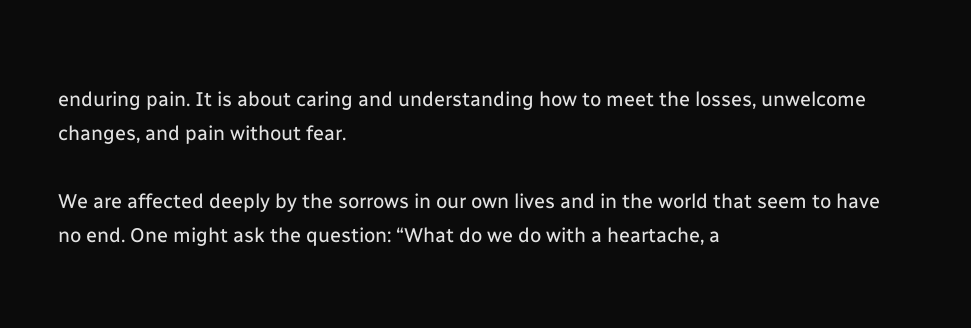enduring pain. It is about caring and understanding how to meet the losses, unwelcome changes, and pain without fear.

We are affected deeply by the sorrows in our own lives and in the world that seem to have no end. One might ask the question: “What do we do with a heartache, a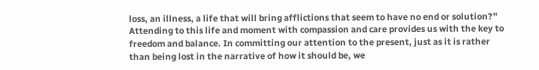loss, an illness, a life that will bring afflictions that seem to have no end or solution?” Attending to this life and moment with compassion and care provides us with the key to freedom and balance. In committing our attention to the present, just as it is rather than being lost in the narrative of how it should be, we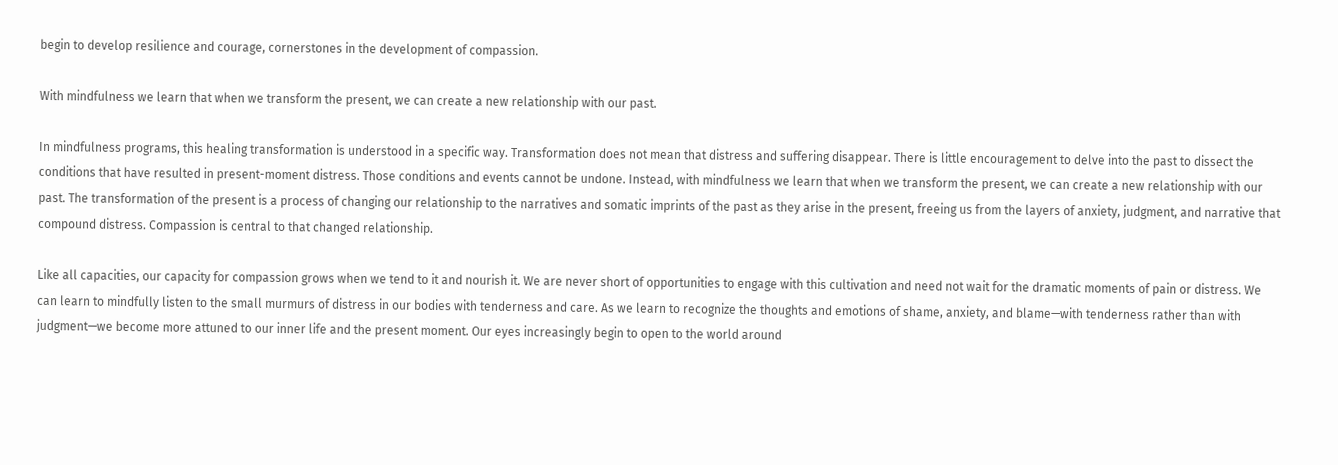begin to develop resilience and courage, cornerstones in the development of compassion.

With mindfulness we learn that when we transform the present, we can create a new relationship with our past.

In mindfulness programs, this healing transformation is understood in a specific way. Transformation does not mean that distress and suffering disappear. There is little encouragement to delve into the past to dissect the conditions that have resulted in present-moment distress. Those conditions and events cannot be undone. Instead, with mindfulness we learn that when we transform the present, we can create a new relationship with our past. The transformation of the present is a process of changing our relationship to the narratives and somatic imprints of the past as they arise in the present, freeing us from the layers of anxiety, judgment, and narrative that compound distress. Compassion is central to that changed relationship.

Like all capacities, our capacity for compassion grows when we tend to it and nourish it. We are never short of opportunities to engage with this cultivation and need not wait for the dramatic moments of pain or distress. We can learn to mindfully listen to the small murmurs of distress in our bodies with tenderness and care. As we learn to recognize the thoughts and emotions of shame, anxiety, and blame—with tenderness rather than with judgment—we become more attuned to our inner life and the present moment. Our eyes increasingly begin to open to the world around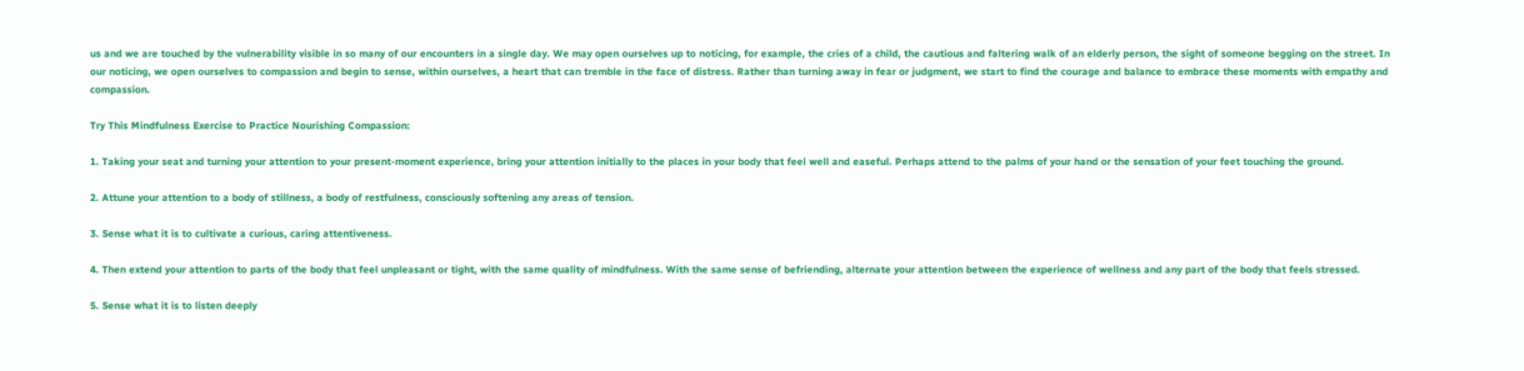us and we are touched by the vulnerability visible in so many of our encounters in a single day. We may open ourselves up to noticing, for example, the cries of a child, the cautious and faltering walk of an elderly person, the sight of someone begging on the street. In our noticing, we open ourselves to compassion and begin to sense, within ourselves, a heart that can tremble in the face of distress. Rather than turning away in fear or judgment, we start to find the courage and balance to embrace these moments with empathy and compassion.

Try This Mindfulness Exercise to Practice Nourishing Compassion:

1. Taking your seat and turning your attention to your present‐moment experience, bring your attention initially to the places in your body that feel well and easeful. Perhaps attend to the palms of your hand or the sensation of your feet touching the ground.

2. Attune your attention to a body of stillness, a body of restfulness, consciously softening any areas of tension.

3. Sense what it is to cultivate a curious, caring attentiveness.

4. Then extend your attention to parts of the body that feel unpleasant or tight, with the same quality of mindfulness. With the same sense of befriending, alternate your attention between the experience of wellness and any part of the body that feels stressed.

5. Sense what it is to listen deeply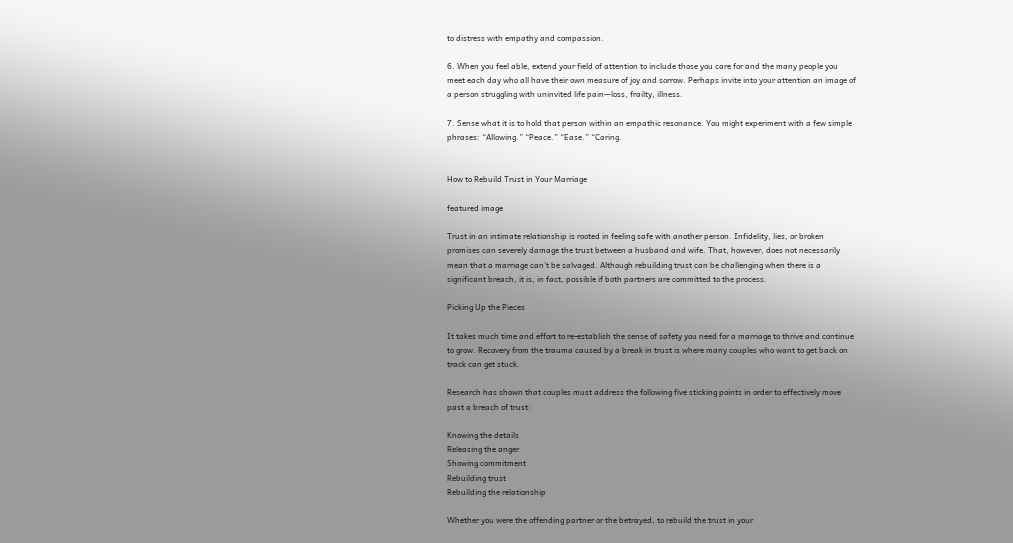to distress with empathy and compassion.

6. When you feel able, extend your field of attention to include those you care for and the many people you meet each day who all have their own measure of joy and sorrow. Perhaps invite into your attention an image of a person struggling with uninvited life pain—loss, frailty, illness.

7. Sense what it is to hold that person within an empathic resonance. You might experiment with a few simple phrases: “Allowing.” “Peace.” “Ease.” “Caring.


How to Rebuild Trust in Your Marriage

featured image

Trust in an intimate relationship is rooted in feeling safe with another person. Infidelity, lies, or broken promises can severely damage the trust between a husband and wife. That, however, does not necessarily mean that a marriage can’t be salvaged. Although rebuilding trust can be challenging when there is a significant breach, it is, in fact, possible if both partners are committed to the process.

Picking Up the Pieces

It takes much time and effort to re-establish the sense of safety you need for a marriage to thrive and continue to grow. Recovery from the trauma caused by a break in trust is where many couples who want to get back on track can get stuck.

Research has shown that couples must address the following five sticking points in order to effectively move past a breach of trust:

Knowing the details
Releasing the anger
Showing commitment
Rebuilding trust
Rebuilding the relationship

Whether you were the offending partner or the betrayed, to rebuild the trust in your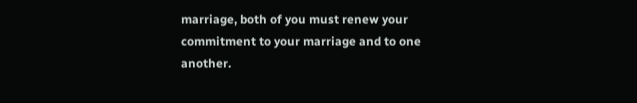marriage, both of you must renew your commitment to your marriage and to one another.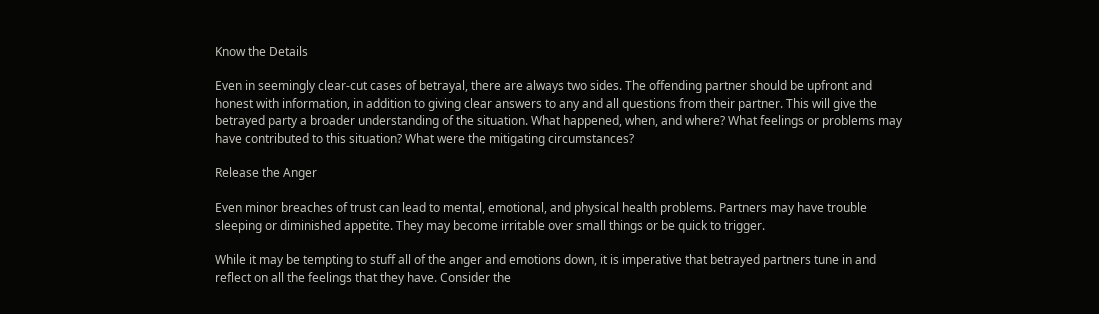Know the Details

Even in seemingly clear-cut cases of betrayal, there are always two sides. The offending partner should be upfront and honest with information, in addition to giving clear answers to any and all questions from their partner. This will give the betrayed party a broader understanding of the situation. What happened, when, and where? What feelings or problems may have contributed to this situation? What were the mitigating circumstances?

Release the Anger

Even minor breaches of trust can lead to mental, emotional, and physical health problems. Partners may have trouble sleeping or diminished appetite. They may become irritable over small things or be quick to trigger.

While it may be tempting to stuff all of the anger and emotions down, it is imperative that betrayed partners tune in and reflect on all the feelings that they have. Consider the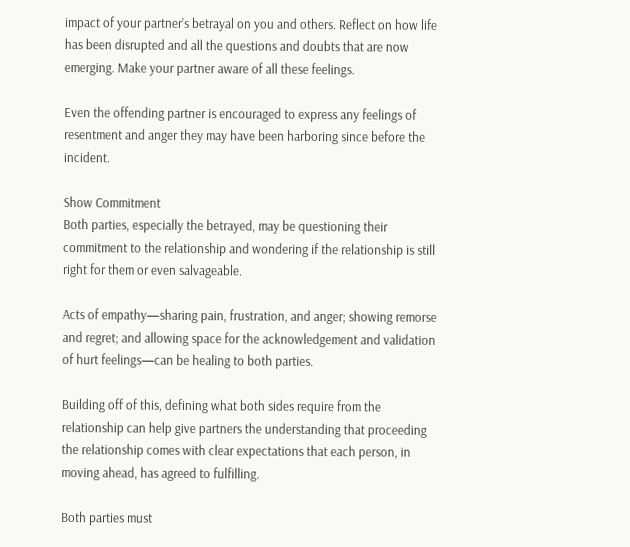impact of your partner’s betrayal on you and others. Reflect on how life has been disrupted and all the questions and doubts that are now emerging. Make your partner aware of all these feelings.

Even the offending partner is encouraged to express any feelings of resentment and anger they may have been harboring since before the incident.

Show Commitment
Both parties, especially the betrayed, may be questioning their commitment to the relationship and wondering if the relationship is still right for them or even salvageable.

Acts of empathy—sharing pain, frustration, and anger; showing remorse and regret; and allowing space for the acknowledgement and validation of hurt feelings—can be healing to both parties.

Building off of this, defining what both sides require from the relationship can help give partners the understanding that proceeding the relationship comes with clear expectations that each person, in moving ahead, has agreed to fulfilling.

Both parties must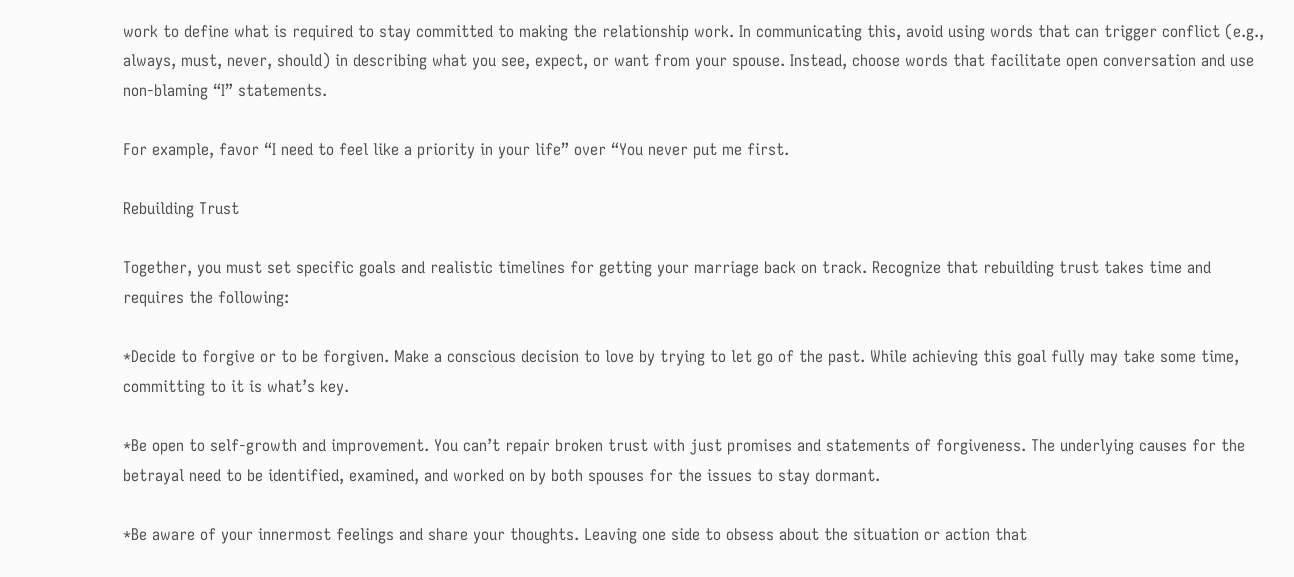work to define what is required to stay committed to making the relationship work. In communicating this, avoid using words that can trigger conflict (e.g., always, must, never, should) in describing what you see, expect, or want from your spouse. Instead, choose words that facilitate open conversation and use non-blaming “I” statements.

For example, favor “I need to feel like a priority in your life” over “You never put me first.

Rebuilding Trust

Together, you must set specific goals and realistic timelines for getting your marriage back on track. Recognize that rebuilding trust takes time and requires the following:

*Decide to forgive or to be forgiven. Make a conscious decision to love by trying to let go of the past. While achieving this goal fully may take some time, committing to it is what’s key.

*Be open to self-growth and improvement. You can’t repair broken trust with just promises and statements of forgiveness. The underlying causes for the betrayal need to be identified, examined, and worked on by both spouses for the issues to stay dormant.

*Be aware of your innermost feelings and share your thoughts. Leaving one side to obsess about the situation or action that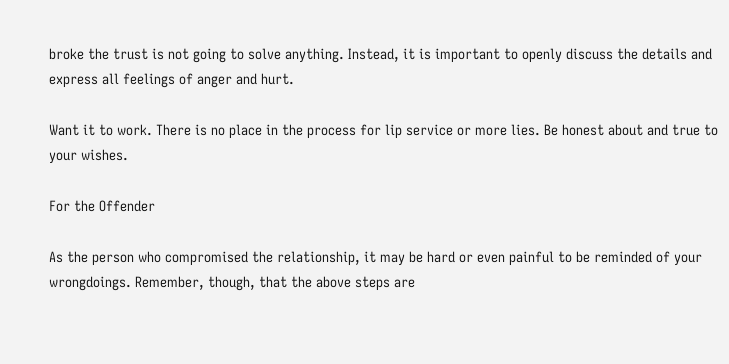broke the trust is not going to solve anything. Instead, it is important to openly discuss the details and express all feelings of anger and hurt.

Want it to work. There is no place in the process for lip service or more lies. Be honest about and true to your wishes.

For the Offender

As the person who compromised the relationship, it may be hard or even painful to be reminded of your wrongdoings. Remember, though, that the above steps are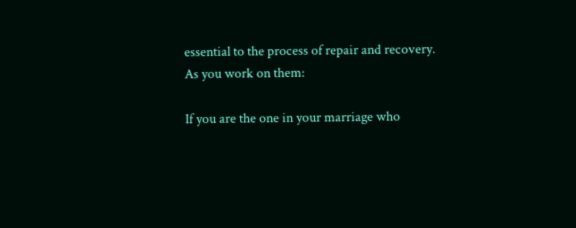essential to the process of repair and recovery. As you work on them:

If you are the one in your marriage who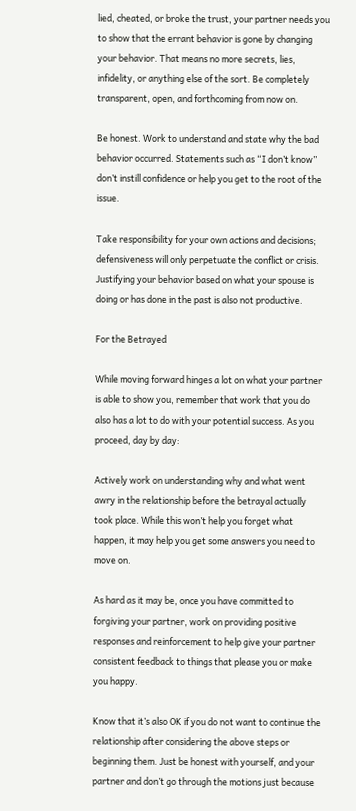lied, cheated, or broke the trust, your partner needs you to show that the errant behavior is gone by changing your behavior. That means no more secrets, lies, infidelity, or anything else of the sort. Be completely transparent, open, and forthcoming from now on.

Be honest. Work to understand and state why the bad behavior occurred. Statements such as “I don’t know” don’t instill confidence or help you get to the root of the issue.

Take responsibility for your own actions and decisions; defensiveness will only perpetuate the conflict or crisis. Justifying your behavior based on what your spouse is doing or has done in the past is also not productive.

For the Betrayed

While moving forward hinges a lot on what your partner is able to show you, remember that work that you do also has a lot to do with your potential success. As you proceed, day by day:

Actively work on understanding why and what went awry in the relationship before the betrayal actually took place. While this won’t help you forget what happen, it may help you get some answers you need to move on.

As hard as it may be, once you have committed to forgiving your partner, work on providing positive responses and reinforcement to help give your partner consistent feedback to things that please you or make you happy.

Know that it’s also OK if you do not want to continue the relationship after considering the above steps or beginning them. Just be honest with yourself, and your partner and don’t go through the motions just because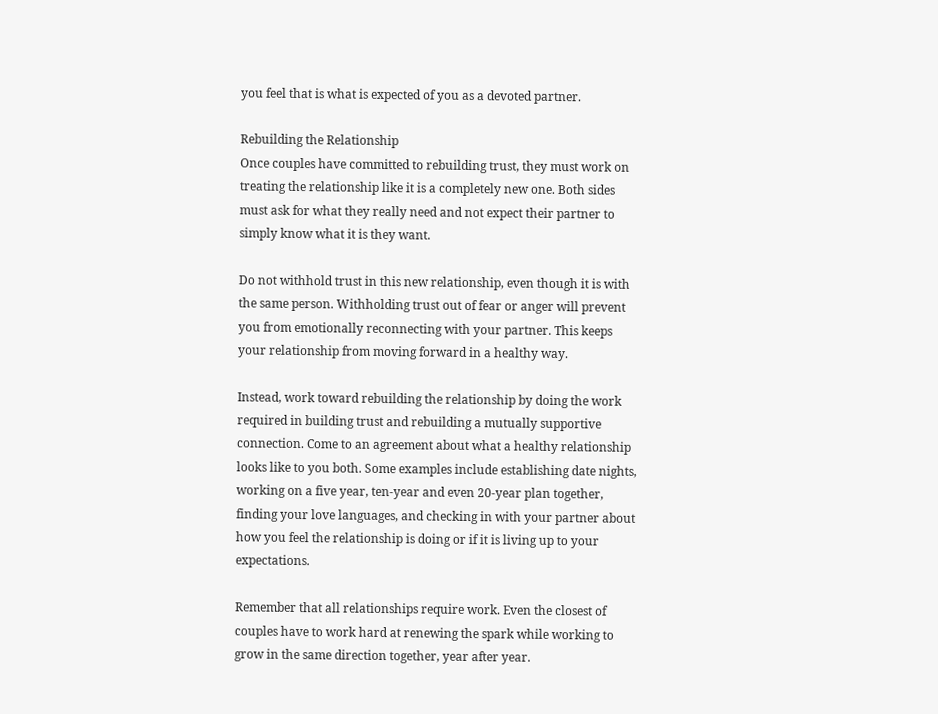you feel that is what is expected of you as a devoted partner.

Rebuilding the Relationship
Once couples have committed to rebuilding trust, they must work on treating the relationship like it is a completely new one. Both sides must ask for what they really need and not expect their partner to simply know what it is they want.

Do not withhold trust in this new relationship, even though it is with the same person. Withholding trust out of fear or anger will prevent you from emotionally reconnecting with your partner. This keeps your relationship from moving forward in a healthy way.

Instead, work toward rebuilding the relationship by doing the work required in building trust and rebuilding a mutually supportive connection. Come to an agreement about what a healthy relationship looks like to you both. Some examples include establishing date nights, working on a five year, ten-year and even 20-year plan together, finding your love languages, and checking in with your partner about how you feel the relationship is doing or if it is living up to your expectations.

Remember that all relationships require work. Even the closest of couples have to work hard at renewing the spark while working to grow in the same direction together, year after year.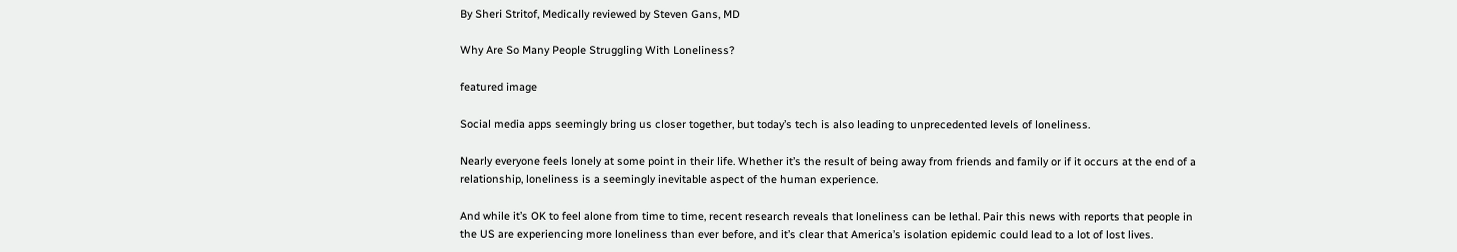By Sheri Stritof, Medically reviewed by Steven Gans, MD

Why Are So Many People Struggling With Loneliness?

featured image

Social media apps seemingly bring us closer together, but today’s tech is also leading to unprecedented levels of loneliness.

Nearly everyone feels lonely at some point in their life. Whether it’s the result of being away from friends and family or if it occurs at the end of a relationship, loneliness is a seemingly inevitable aspect of the human experience.

And while it’s OK to feel alone from time to time, recent research reveals that loneliness can be lethal. Pair this news with reports that people in the US are experiencing more loneliness than ever before, and it’s clear that America’s isolation epidemic could lead to a lot of lost lives.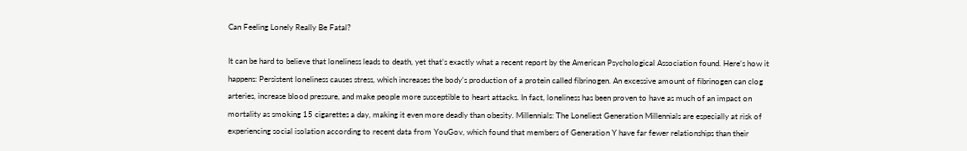Can Feeling Lonely Really Be Fatal?

It can be hard to believe that loneliness leads to death, yet that’s exactly what a recent report by the American Psychological Association found. Here’s how it happens: Persistent loneliness causes stress, which increases the body’s production of a protein called fibrinogen. An excessive amount of fibrinogen can clog arteries, increase blood pressure, and make people more susceptible to heart attacks. In fact, loneliness has been proven to have as much of an impact on mortality as smoking 15 cigarettes a day, making it even more deadly than obesity. Millennials: The Loneliest Generation Millennials are especially at risk of experiencing social isolation according to recent data from YouGov, which found that members of Generation Y have far fewer relationships than their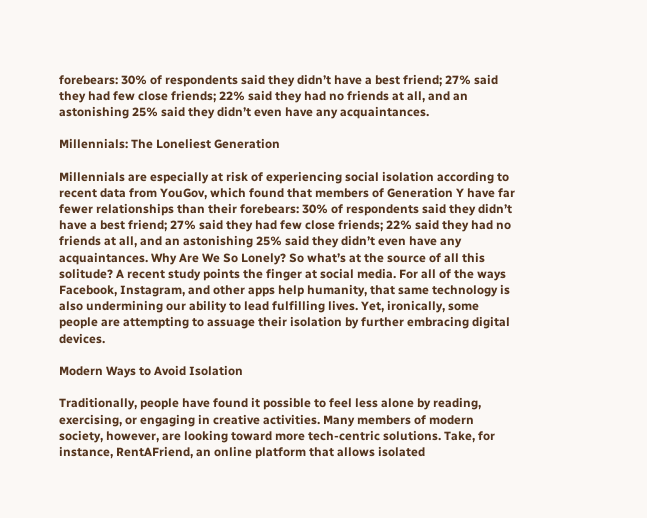forebears: 30% of respondents said they didn’t have a best friend; 27% said they had few close friends; 22% said they had no friends at all, and an astonishing 25% said they didn’t even have any acquaintances.

Millennials: The Loneliest Generation

Millennials are especially at risk of experiencing social isolation according to recent data from YouGov, which found that members of Generation Y have far fewer relationships than their forebears: 30% of respondents said they didn’t have a best friend; 27% said they had few close friends; 22% said they had no friends at all, and an astonishing 25% said they didn’t even have any acquaintances. Why Are We So Lonely? So what’s at the source of all this solitude? A recent study points the finger at social media. For all of the ways Facebook, Instagram, and other apps help humanity, that same technology is also undermining our ability to lead fulfilling lives. Yet, ironically, some people are attempting to assuage their isolation by further embracing digital devices.

Modern Ways to Avoid Isolation

Traditionally, people have found it possible to feel less alone by reading, exercising, or engaging in creative activities. Many members of modern society, however, are looking toward more tech-centric solutions. Take, for instance, RentAFriend, an online platform that allows isolated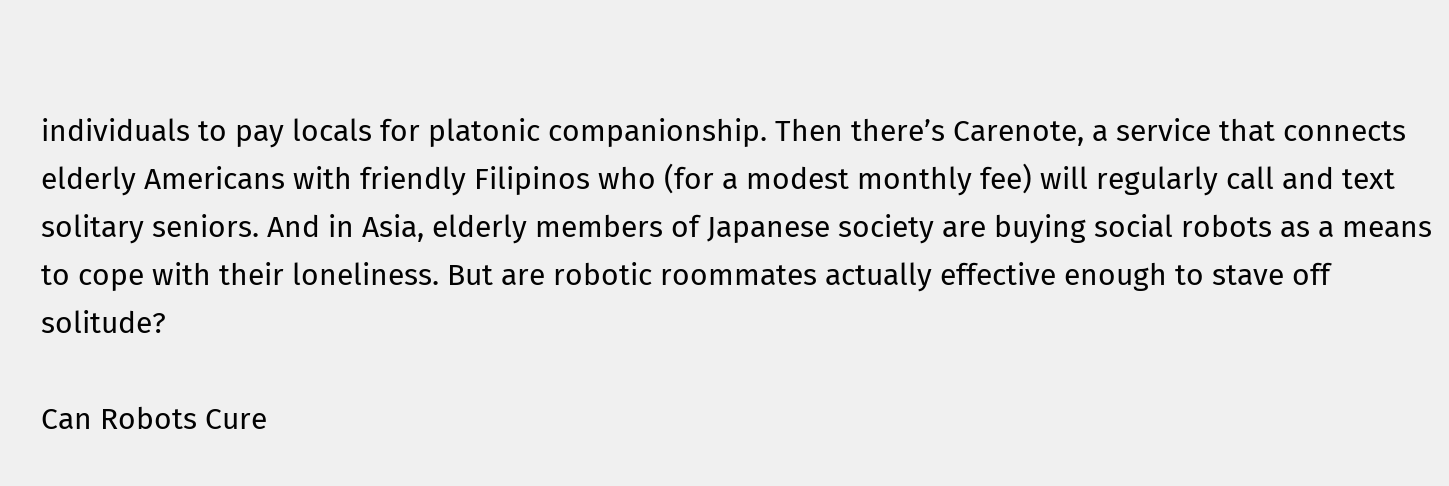individuals to pay locals for platonic companionship. Then there’s Carenote, a service that connects elderly Americans with friendly Filipinos who (for a modest monthly fee) will regularly call and text solitary seniors. And in Asia, elderly members of Japanese society are buying social robots as a means to cope with their loneliness. But are robotic roommates actually effective enough to stave off solitude?

Can Robots Cure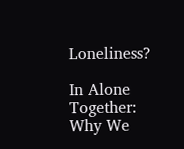Loneliness?

In Alone Together: Why We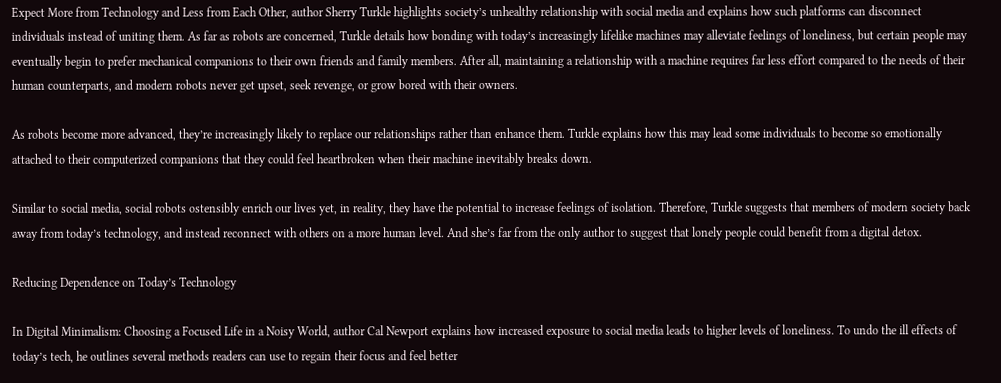Expect More from Technology and Less from Each Other, author Sherry Turkle highlights society’s unhealthy relationship with social media and explains how such platforms can disconnect individuals instead of uniting them. As far as robots are concerned, Turkle details how bonding with today’s increasingly lifelike machines may alleviate feelings of loneliness, but certain people may eventually begin to prefer mechanical companions to their own friends and family members. After all, maintaining a relationship with a machine requires far less effort compared to the needs of their human counterparts, and modern robots never get upset, seek revenge, or grow bored with their owners.

As robots become more advanced, they’re increasingly likely to replace our relationships rather than enhance them. Turkle explains how this may lead some individuals to become so emotionally attached to their computerized companions that they could feel heartbroken when their machine inevitably breaks down.

Similar to social media, social robots ostensibly enrich our lives yet, in reality, they have the potential to increase feelings of isolation. Therefore, Turkle suggests that members of modern society back away from today’s technology, and instead reconnect with others on a more human level. And she’s far from the only author to suggest that lonely people could benefit from a digital detox.

Reducing Dependence on Today’s Technology

In Digital Minimalism: Choosing a Focused Life in a Noisy World, author Cal Newport explains how increased exposure to social media leads to higher levels of loneliness. To undo the ill effects of today’s tech, he outlines several methods readers can use to regain their focus and feel better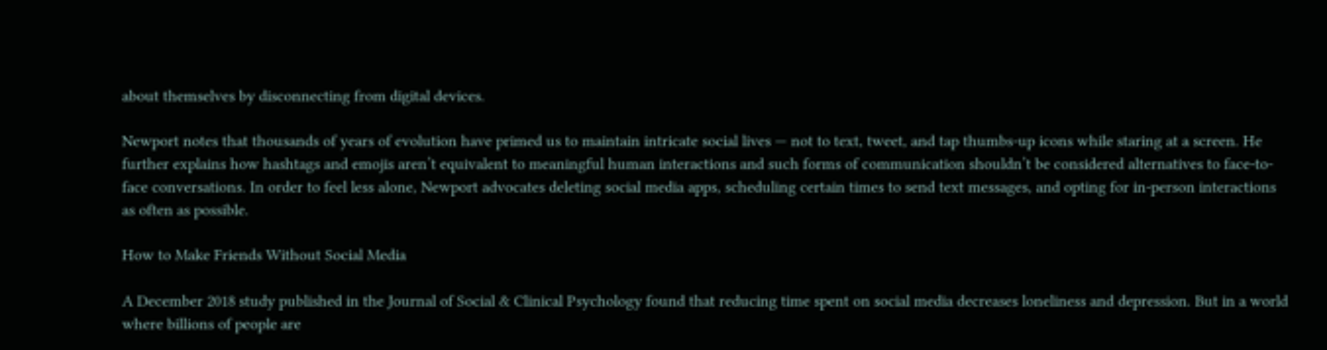about themselves by disconnecting from digital devices.

Newport notes that thousands of years of evolution have primed us to maintain intricate social lives — not to text, tweet, and tap thumbs-up icons while staring at a screen. He further explains how hashtags and emojis aren’t equivalent to meaningful human interactions and such forms of communication shouldn’t be considered alternatives to face-to-face conversations. In order to feel less alone, Newport advocates deleting social media apps, scheduling certain times to send text messages, and opting for in-person interactions as often as possible.

How to Make Friends Without Social Media

A December 2018 study published in the Journal of Social & Clinical Psychology found that reducing time spent on social media decreases loneliness and depression. But in a world where billions of people are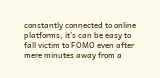constantly connected to online platforms, it’s can be easy to fall victim to FOMO even after mere minutes away from a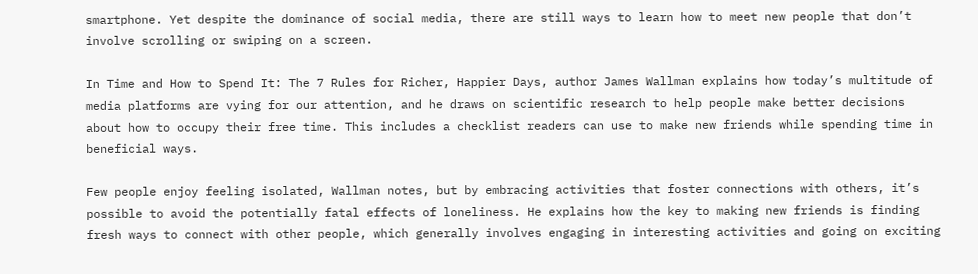smartphone. Yet despite the dominance of social media, there are still ways to learn how to meet new people that don’t involve scrolling or swiping on a screen.

In Time and How to Spend It: The 7 Rules for Richer, Happier Days, author James Wallman explains how today’s multitude of media platforms are vying for our attention, and he draws on scientific research to help people make better decisions about how to occupy their free time. This includes a checklist readers can use to make new friends while spending time in beneficial ways.

Few people enjoy feeling isolated, Wallman notes, but by embracing activities that foster connections with others, it’s possible to avoid the potentially fatal effects of loneliness. He explains how the key to making new friends is finding fresh ways to connect with other people, which generally involves engaging in interesting activities and going on exciting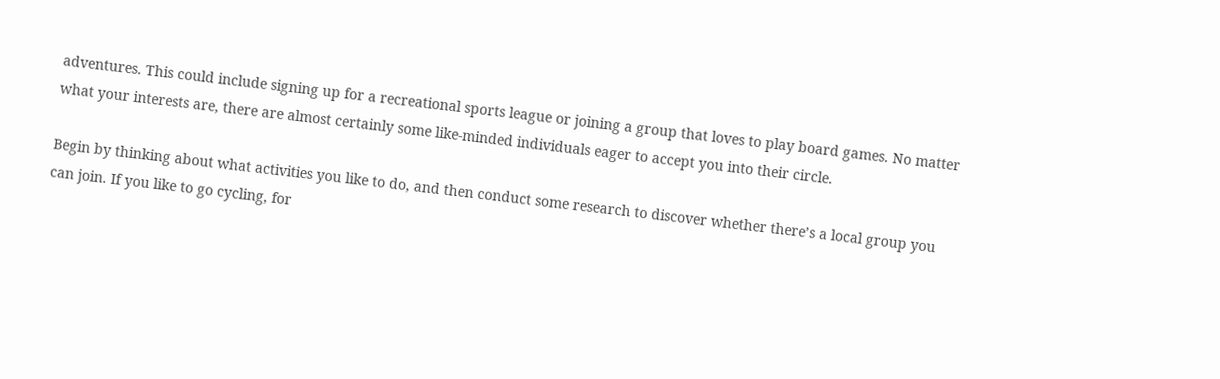adventures. This could include signing up for a recreational sports league or joining a group that loves to play board games. No matter what your interests are, there are almost certainly some like-minded individuals eager to accept you into their circle.

Begin by thinking about what activities you like to do, and then conduct some research to discover whether there’s a local group you can join. If you like to go cycling, for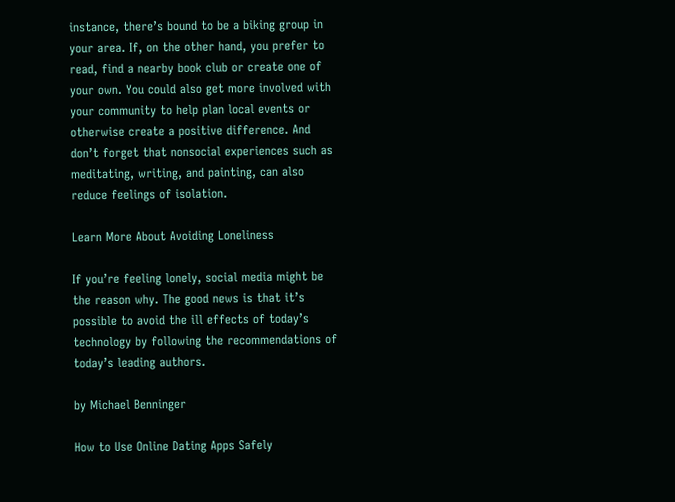instance, there’s bound to be a biking group in your area. If, on the other hand, you prefer to read, find a nearby book club or create one of your own. You could also get more involved with your community to help plan local events or otherwise create a positive difference. And don’t forget that nonsocial experiences such as meditating, writing, and painting, can also reduce feelings of isolation.

Learn More About Avoiding Loneliness

If you’re feeling lonely, social media might be the reason why. The good news is that it’s possible to avoid the ill effects of today’s technology by following the recommendations of today’s leading authors.

by Michael Benninger

How to Use Online Dating Apps Safely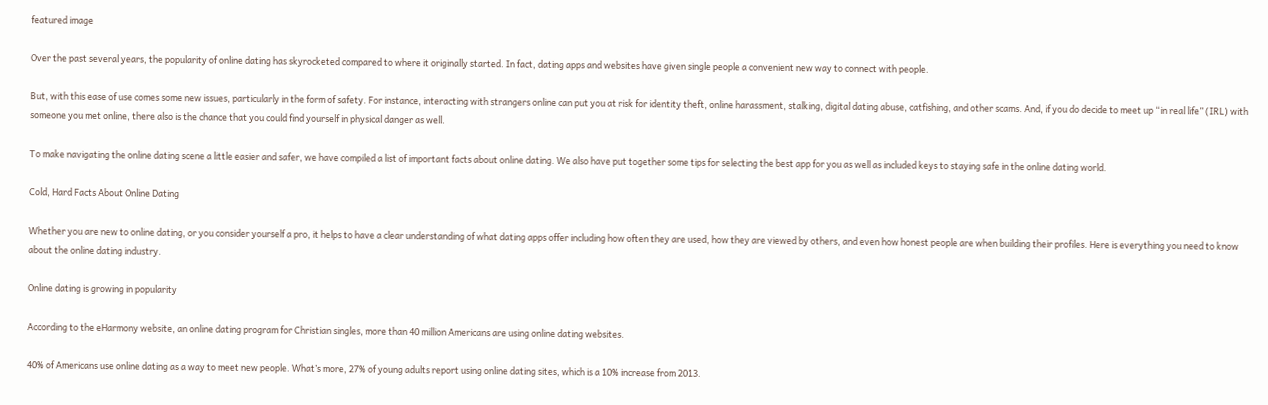featured image

Over the past several years, the popularity of online dating has skyrocketed compared to where it originally started. In fact, dating apps and websites have given single people a convenient new way to connect with people.

But, with this ease of use comes some new issues, particularly in the form of safety. For instance, interacting with strangers online can put you at risk for identity theft, online harassment, stalking, digital dating abuse, catfishing, and other scams. And, if you do decide to meet up “in real life” (IRL) with someone you met online, there also is the chance that you could find yourself in physical danger as well.

To make navigating the online dating scene a little easier and safer, we have compiled a list of important facts about online dating. We also have put together some tips for selecting the best app for you as well as included keys to staying safe in the online dating world.

Cold, Hard Facts About Online Dating

Whether you are new to online dating, or you consider yourself a pro, it helps to have a clear understanding of what dating apps offer including how often they are used, how they are viewed by others, and even how honest people are when building their profiles. Here is everything you need to know about the online dating industry.

Online dating is growing in popularity

According to the eHarmony website, an online dating program for Christian singles, more than 40 million Americans are using online dating websites.

40% of Americans use online dating as a way to meet new people. What’s more, 27% of young adults report using online dating sites, which is a 10% increase from 2013.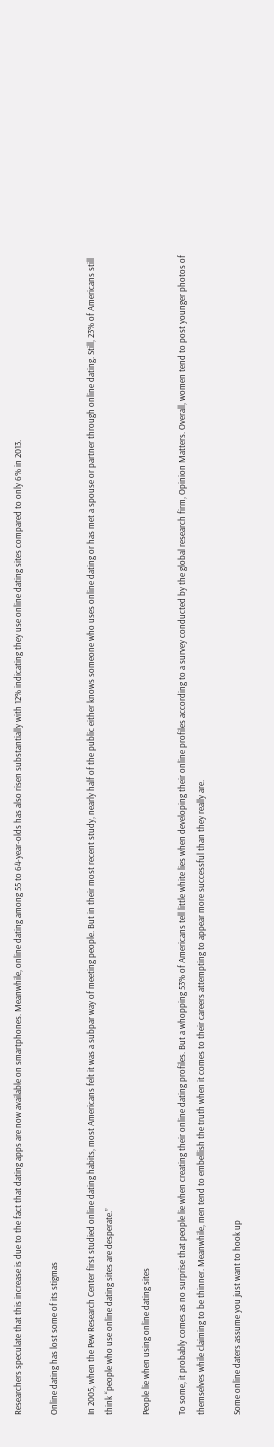Researchers speculate that this increase is due to the fact that dating apps are now available on smartphones. Meanwhile, online dating among 55 to 64-year-olds has also risen substantially with 12% indicating they use online dating sites compared to only 6% in 2013.

Online dating has lost some of its stigmas

In 2005, when the Pew Research Center first studied online dating habits, most Americans felt it was a subpar way of meeting people. But in their most recent study, nearly half of the public either knows someone who uses online dating or has met a spouse or partner through online dating. Still, 23% of Americans still think “people who use online dating sites are desperate.”

People lie when using online dating sites

To some, it probably comes as no surprise that people lie when creating their online dating profiles. But a whopping 53% of Americans tell little white lies when developing their online profiles according to a survey conducted by the global research firm, Opinion Matters. Overall, women tend to post younger photos of themselves while claiming to be thinner. Meanwhile, men tend to embellish the truth when it comes to their careers attempting to appear more successful than they really are.

Some online daters assume you just want to hook up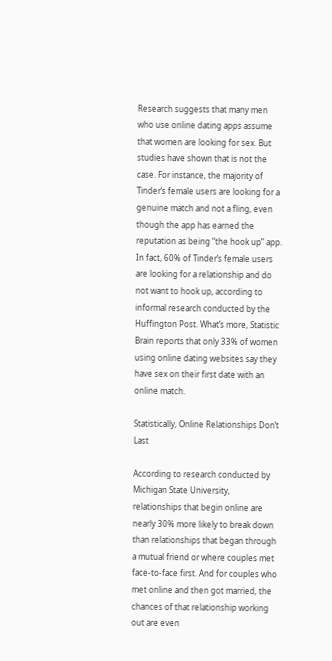Research suggests that many men who use online dating apps assume that women are looking for sex. But studies have shown that is not the case. For instance, the majority of Tinder’s female users are looking for a genuine match and not a fling, even though the app has earned the reputation as being “the hook up” app. In fact, 60% of Tinder’s female users are looking for a relationship and do not want to hook up, according to informal research conducted by the Huffington Post. What’s more, Statistic Brain reports that only 33% of women using online dating websites say they have sex on their first date with an online match.

Statistically, Online Relationships Don’t Last

According to research conducted by Michigan State University, relationships that begin online are nearly 30% more likely to break down than relationships that began through a mutual friend or where couples met face-to-face first. And for couples who met online and then got married, the chances of that relationship working out are even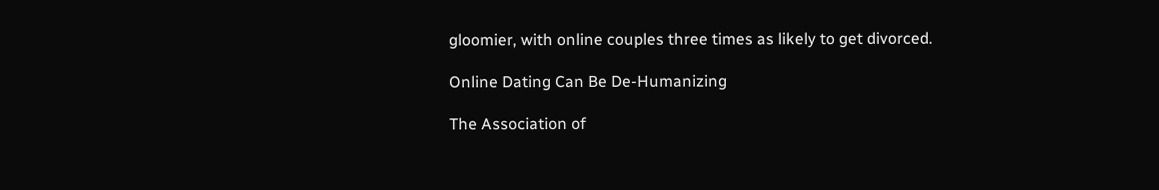gloomier, with online couples three times as likely to get divorced.

Online Dating Can Be De-Humanizing

The Association of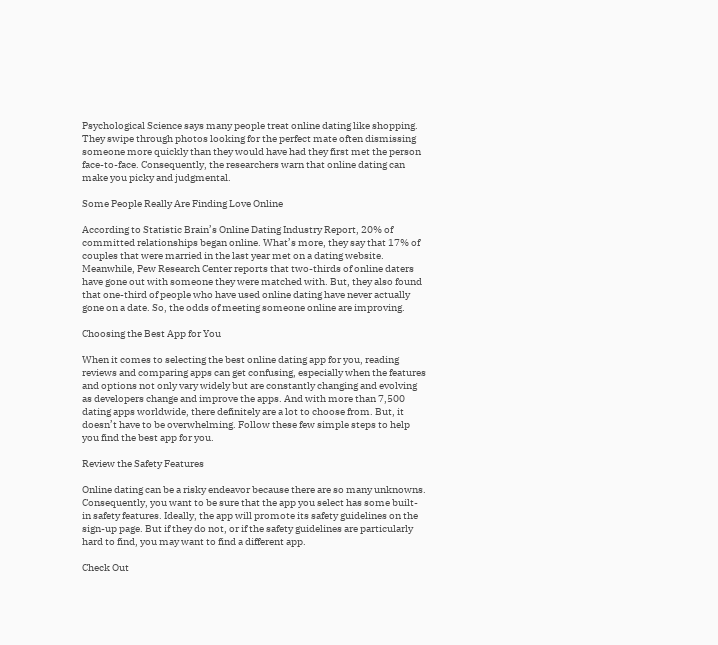Psychological Science says many people treat online dating like shopping. They swipe through photos looking for the perfect mate often dismissing someone more quickly than they would have had they first met the person face-to-face. Consequently, the researchers warn that online dating can make you picky and judgmental.

Some People Really Are Finding Love Online

According to Statistic Brain’s Online Dating Industry Report, 20% of committed relationships began online. What’s more, they say that 17% of couples that were married in the last year met on a dating website. Meanwhile, Pew Research Center reports that two-thirds of online daters have gone out with someone they were matched with. But, they also found that one-third of people who have used online dating have never actually gone on a date. So, the odds of meeting someone online are improving.

Choosing the Best App for You

When it comes to selecting the best online dating app for you, reading reviews and comparing apps can get confusing, especially when the features and options not only vary widely but are constantly changing and evolving as developers change and improve the apps. And with more than 7,500 dating apps worldwide, there definitely are a lot to choose from. But, it doesn’t have to be overwhelming. Follow these few simple steps to help you find the best app for you.

Review the Safety Features

Online dating can be a risky endeavor because there are so many unknowns. Consequently, you want to be sure that the app you select has some built-in safety features. Ideally, the app will promote its safety guidelines on the sign-up page. But if they do not, or if the safety guidelines are particularly hard to find, you may want to find a different app.

Check Out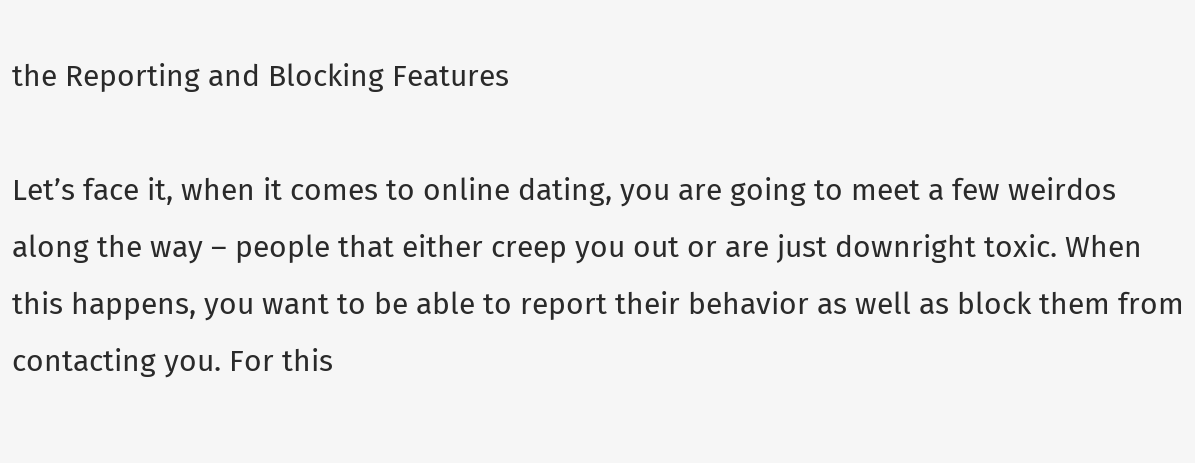the Reporting and Blocking Features

Let’s face it, when it comes to online dating, you are going to meet a few weirdos along the way – people that either creep you out or are just downright toxic. When this happens, you want to be able to report their behavior as well as block them from contacting you. For this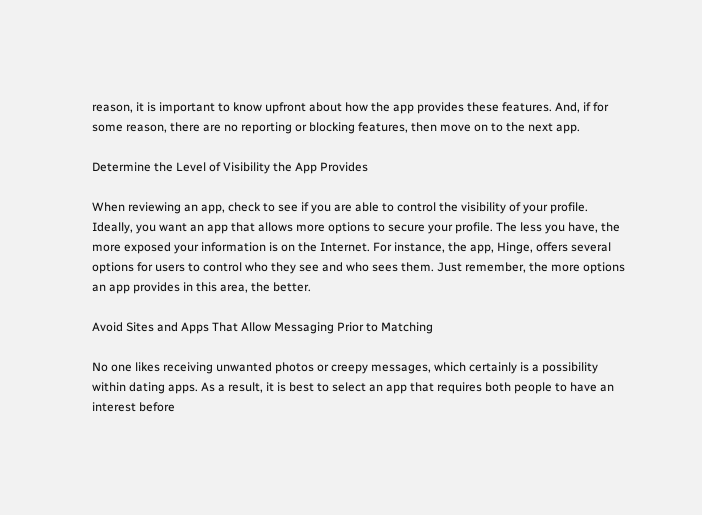reason, it is important to know upfront about how the app provides these features. And, if for some reason, there are no reporting or blocking features, then move on to the next app.

Determine the Level of Visibility the App Provides

When reviewing an app, check to see if you are able to control the visibility of your profile. Ideally, you want an app that allows more options to secure your profile. The less you have, the more exposed your information is on the Internet. For instance, the app, Hinge, offers several options for users to control who they see and who sees them. Just remember, the more options an app provides in this area, the better.

Avoid Sites and Apps That Allow Messaging Prior to Matching

No one likes receiving unwanted photos or creepy messages, which certainly is a possibility within dating apps. As a result, it is best to select an app that requires both people to have an interest before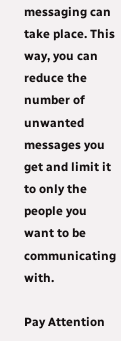messaging can take place. This way, you can reduce the number of unwanted messages you get and limit it to only the people you want to be communicating with.

Pay Attention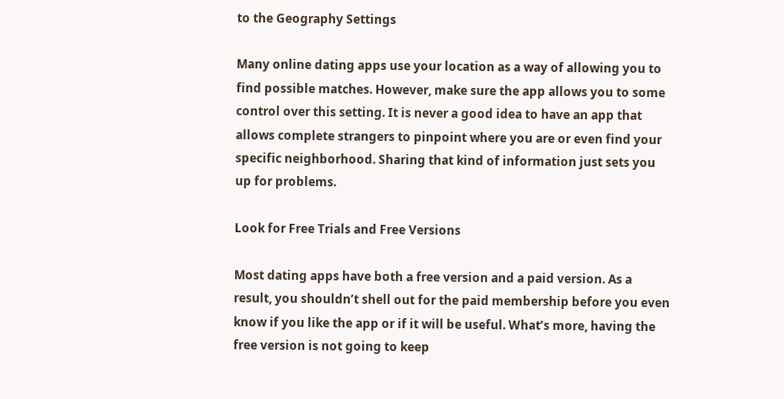to the Geography Settings

Many online dating apps use your location as a way of allowing you to find possible matches. However, make sure the app allows you to some control over this setting. It is never a good idea to have an app that allows complete strangers to pinpoint where you are or even find your specific neighborhood. Sharing that kind of information just sets you up for problems.

Look for Free Trials and Free Versions

Most dating apps have both a free version and a paid version. As a result, you shouldn’t shell out for the paid membership before you even know if you like the app or if it will be useful. What’s more, having the free version is not going to keep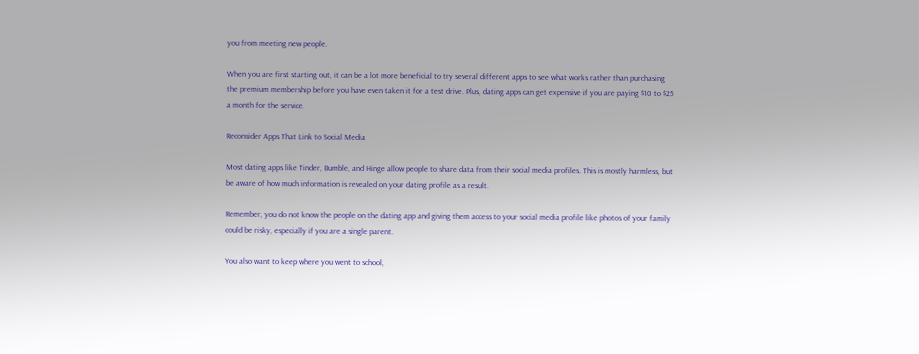you from meeting new people.

When you are first starting out, it can be a lot more beneficial to try several different apps to see what works rather than purchasing the premium membership before you have even taken it for a test drive. Plus, dating apps can get expensive if you are paying $10 to $25 a month for the service.

Reconsider Apps That Link to Social Media

Most dating apps like Tinder, Bumble, and Hinge allow people to share data from their social media profiles. This is mostly harmless, but be aware of how much information is revealed on your dating profile as a result.

Remember, you do not know the people on the dating app and giving them access to your social media profile like photos of your family could be risky, especially if you are a single parent.

You also want to keep where you went to school,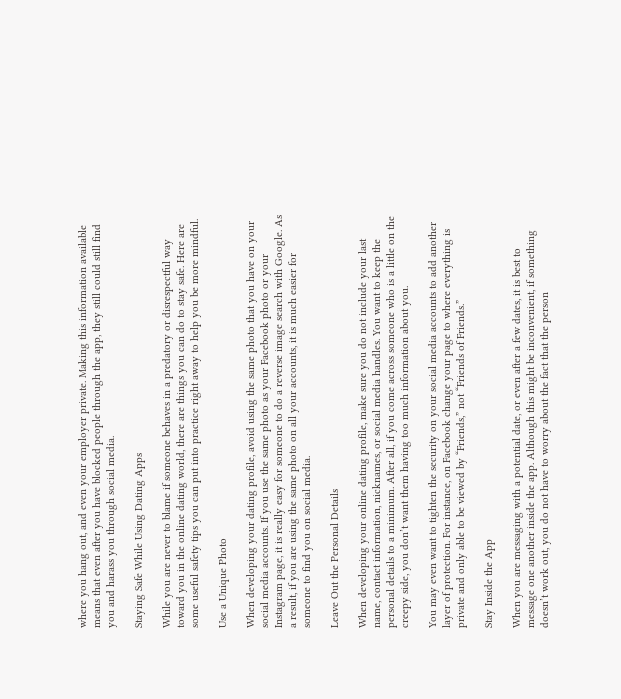where you hang out, and even your employer private. Making this information available means that even after you have blocked people through the app, they still could still find you and harass you through social media.

Staying Safe While Using Dating Apps

While you are never to blame if someone behaves in a predatory or disrespectful way toward you in the online dating world, there are things you can do to stay safe. Here are some useful safety tips you can put into practice right away to help you be more mindful.

Use a Unique Photo

When developing your dating profile, avoid using the same photo that you have on your social media accounts. If you use the same photo as your Facebook photo or your Instagram page, it is really easy for someone to do a reverse image search with Google. As a result, if you are using the same photo on all your accounts, it is much easier for someone to find you on social media.

Leave Out the Personal Details

When developing your online dating profile, make sure you do not include your last name, contact information, nicknames, or social media handles. You want to keep the personal details to a minimum. After all, if you come across someone who is a little on the creepy side, you don’t want them having too much information about you.

You may even want to tighten the security on your social media accounts to add another layer of protection. For instance, on Facebook change your page to where everything is private and only able to be viewed by “Friends,” not “Friends of Friends.”

Stay Inside the App

When you are messaging with a potential date, or even after a few dates, it is best to message one another inside the app. Although this might be inconvenient, if something doesn’t work out, you do not have to worry about the fact that the person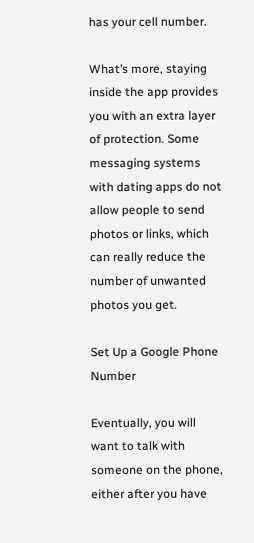has your cell number.

What’s more, staying inside the app provides you with an extra layer of protection. Some messaging systems with dating apps do not allow people to send photos or links, which can really reduce the number of unwanted photos you get.

Set Up a Google Phone Number

Eventually, you will want to talk with someone on the phone, either after you have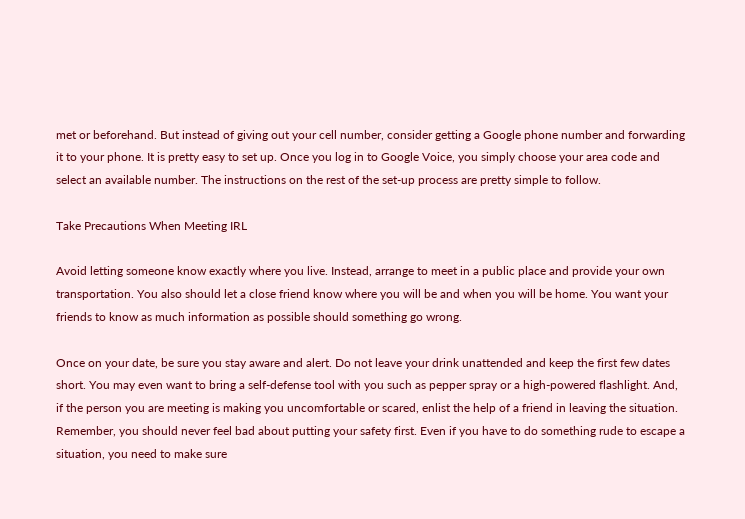met or beforehand. But instead of giving out your cell number, consider getting a Google phone number and forwarding it to your phone. It is pretty easy to set up. Once you log in to Google Voice, you simply choose your area code and select an available number. The instructions on the rest of the set-up process are pretty simple to follow.

Take Precautions When Meeting IRL

Avoid letting someone know exactly where you live. Instead, arrange to meet in a public place and provide your own transportation. You also should let a close friend know where you will be and when you will be home. You want your friends to know as much information as possible should something go wrong.

Once on your date, be sure you stay aware and alert. Do not leave your drink unattended and keep the first few dates short. You may even want to bring a self-defense tool with you such as pepper spray or a high-powered flashlight. And, if the person you are meeting is making you uncomfortable or scared, enlist the help of a friend in leaving the situation. Remember, you should never feel bad about putting your safety first. Even if you have to do something rude to escape a situation, you need to make sure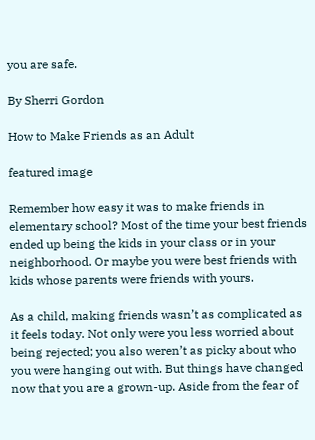you are safe.

By Sherri Gordon

How to Make Friends as an Adult

featured image

Remember how easy it was to make friends in elementary school? Most of the time your best friends ended up being the kids in your class or in your neighborhood. Or maybe you were best friends with kids whose parents were friends with yours.

As a child, making friends wasn’t as complicated as it feels today. Not only were you less worried about being rejected; you also weren’t as picky about who you were hanging out with. But things have changed now that you are a grown-up. Aside from the fear of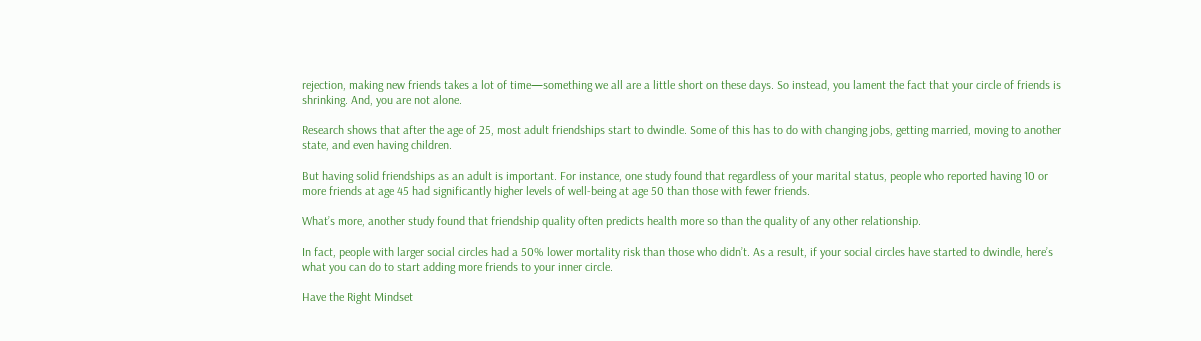rejection, making new friends takes a lot of time—something we all are a little short on these days. So instead, you lament the fact that your circle of friends is shrinking. And, you are not alone.

Research shows that after the age of 25, most adult friendships start to dwindle. Some of this has to do with changing jobs, getting married, moving to another state, and even having children.

But having solid friendships as an adult is important. For instance, one study found that regardless of your marital status, people who reported having 10 or more friends at age 45 had significantly higher levels of well-being at age 50 than those with fewer friends.

What’s more, another study found that friendship quality often predicts health more so than the quality of any other relationship.

In fact, people with larger social circles had a 50% lower mortality risk than those who didn’t. As a result, if your social circles have started to dwindle, here’s what you can do to start adding more friends to your inner circle.

Have the Right Mindset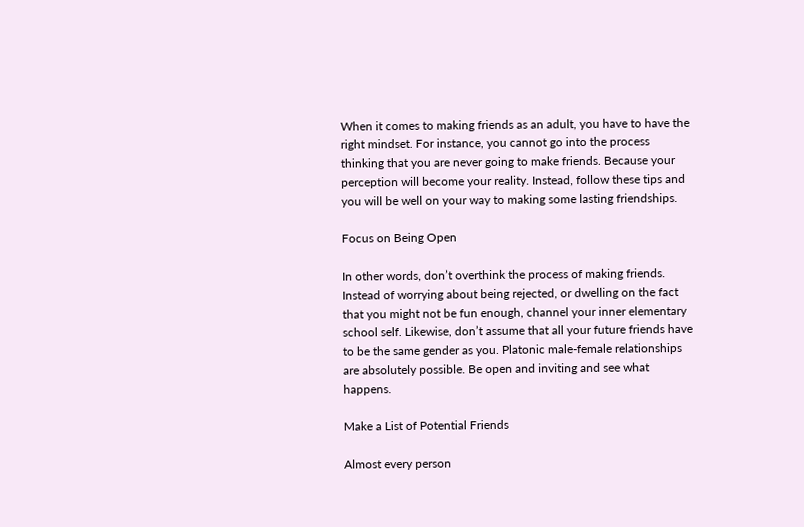When it comes to making friends as an adult, you have to have the right mindset. For instance, you cannot go into the process thinking that you are never going to make friends. Because your perception will become your reality. Instead, follow these tips and you will be well on your way to making some lasting friendships.

Focus on Being Open

In other words, don’t overthink the process of making friends. Instead of worrying about being rejected, or dwelling on the fact that you might not be fun enough, channel your inner elementary school self. Likewise, don’t assume that all your future friends have to be the same gender as you. Platonic male-female relationships are absolutely possible. Be open and inviting and see what happens.

Make a List of Potential Friends

Almost every person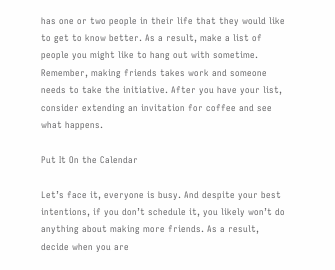has one or two people in their life that they would like to get to know better. As a result, make a list of people you might like to hang out with sometime. Remember, making friends takes work and someone needs to take the initiative. After you have your list, consider extending an invitation for coffee and see what happens.

Put It On the Calendar

Let’s face it, everyone is busy. And despite your best intentions, if you don’t schedule it, you likely won’t do anything about making more friends. As a result, decide when you are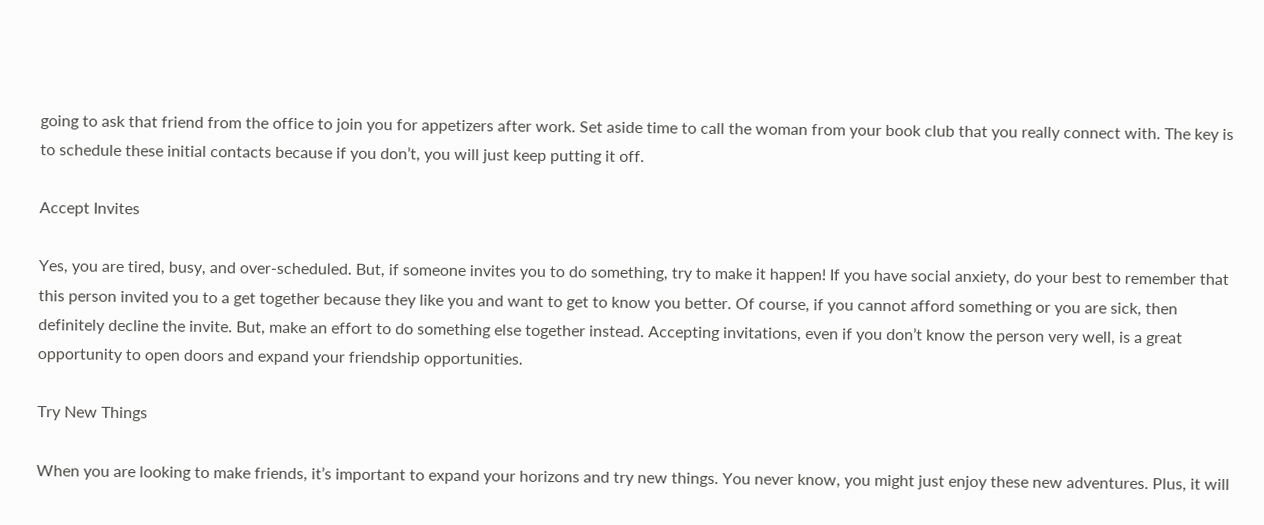going to ask that friend from the office to join you for appetizers after work. Set aside time to call the woman from your book club that you really connect with. The key is to schedule these initial contacts because if you don’t, you will just keep putting it off.

Accept Invites

Yes, you are tired, busy, and over-scheduled. But, if someone invites you to do something, try to make it happen! If you have social anxiety, do your best to remember that this person invited you to a get together because they like you and want to get to know you better. Of course, if you cannot afford something or you are sick, then definitely decline the invite. But, make an effort to do something else together instead. Accepting invitations, even if you don’t know the person very well, is a great opportunity to open doors and expand your friendship opportunities.

Try New Things

When you are looking to make friends, it’s important to expand your horizons and try new things. You never know, you might just enjoy these new adventures. Plus, it will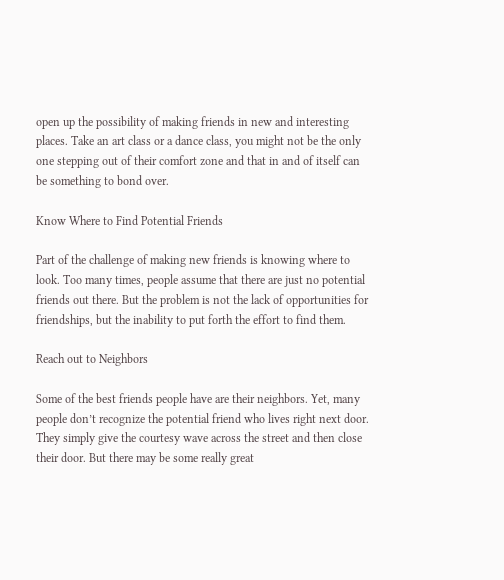open up the possibility of making friends in new and interesting places. Take an art class or a dance class, you might not be the only one stepping out of their comfort zone and that in and of itself can be something to bond over.

Know Where to Find Potential Friends

Part of the challenge of making new friends is knowing where to look. Too many times, people assume that there are just no potential friends out there. But the problem is not the lack of opportunities for friendships, but the inability to put forth the effort to find them.

Reach out to Neighbors

Some of the best friends people have are their neighbors. Yet, many people don’t recognize the potential friend who lives right next door. They simply give the courtesy wave across the street and then close their door. But there may be some really great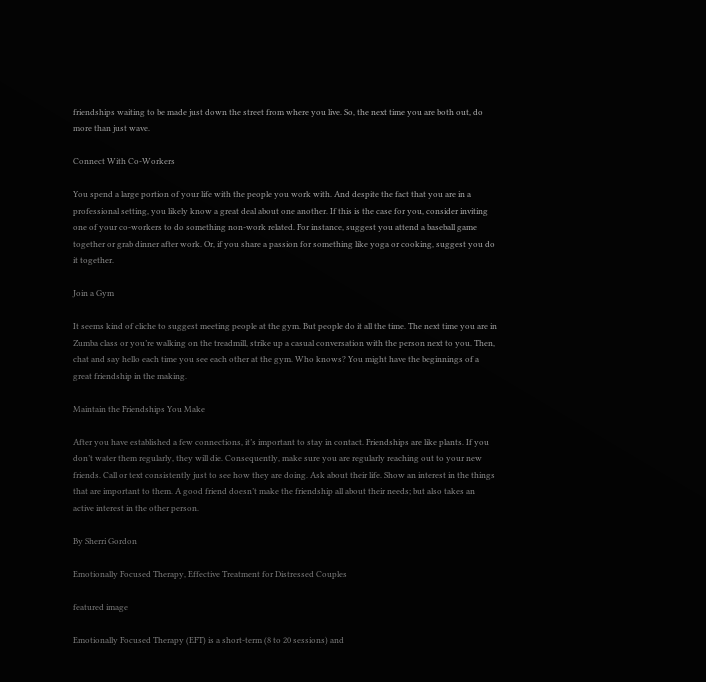friendships waiting to be made just down the street from where you live. So, the next time you are both out, do more than just wave.

Connect With Co-Workers

You spend a large portion of your life with the people you work with. And despite the fact that you are in a professional setting, you likely know a great deal about one another. If this is the case for you, consider inviting one of your co-workers to do something non-work related. For instance, suggest you attend a baseball game together or grab dinner after work. Or, if you share a passion for something like yoga or cooking, suggest you do it together.

Join a Gym

It seems kind of cliche to suggest meeting people at the gym. But people do it all the time. The next time you are in Zumba class or you’re walking on the treadmill, strike up a casual conversation with the person next to you. Then, chat and say hello each time you see each other at the gym. Who knows? You might have the beginnings of a great friendship in the making.

Maintain the Friendships You Make

After you have established a few connections, it’s important to stay in contact. Friendships are like plants. If you don’t water them regularly, they will die. Consequently, make sure you are regularly reaching out to your new friends. Call or text consistently just to see how they are doing. Ask about their life. Show an interest in the things that are important to them. A good friend doesn’t make the friendship all about their needs; but also takes an active interest in the other person.

By Sherri Gordon

Emotionally Focused Therapy, Effective Treatment for Distressed Couples

featured image

Emotionally Focused Therapy (EFT) is a short-term (8 to 20 sessions) and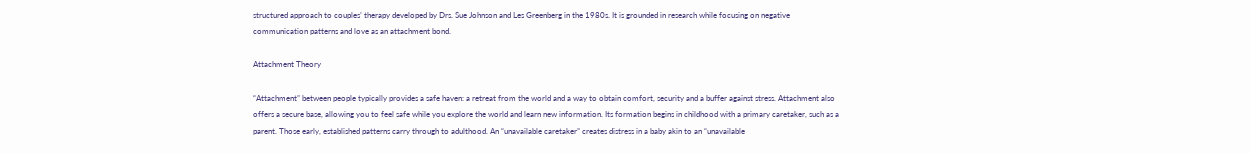structured approach to couples’ therapy developed by Drs. Sue Johnson and Les Greenberg in the 1980s. It is grounded in research while focusing on negative communication patterns and love as an attachment bond.

Attachment Theory

“Attachment” between people typically provides a safe haven: a retreat from the world and a way to obtain comfort, security and a buffer against stress. Attachment also offers a secure base, allowing you to feel safe while you explore the world and learn new information. Its formation begins in childhood with a primary caretaker, such as a parent. Those early, established patterns carry through to adulthood. An “unavailable caretaker” creates distress in a baby akin to an “unavailable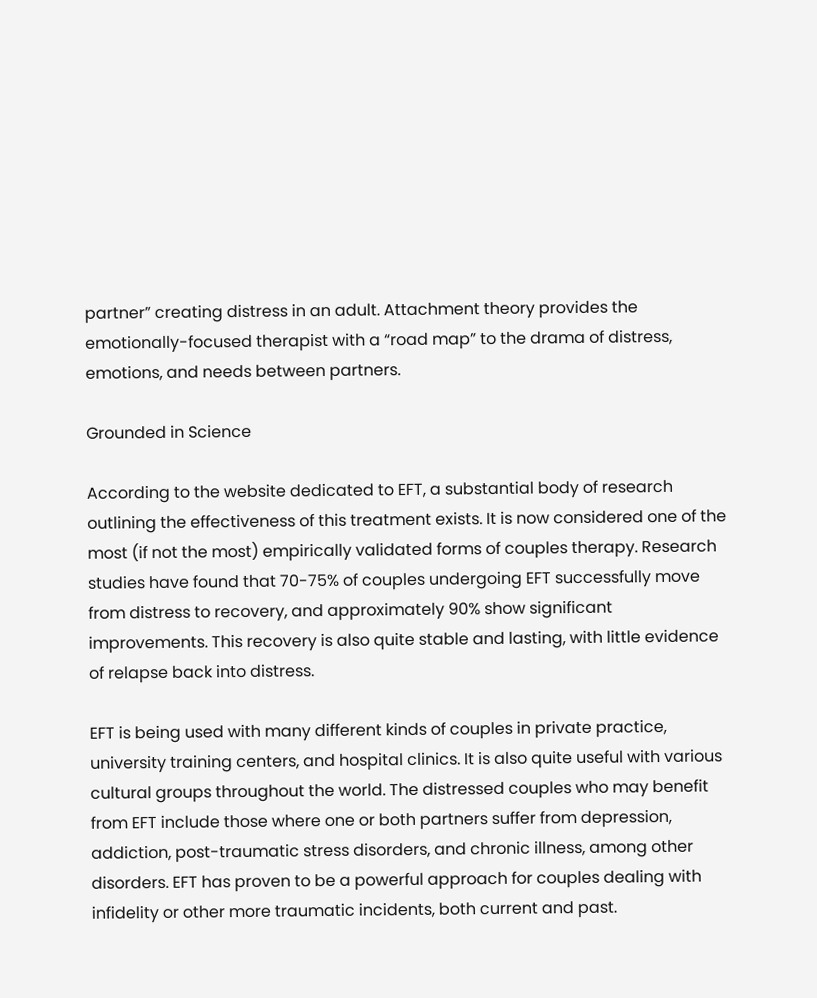partner” creating distress in an adult. Attachment theory provides the emotionally-focused therapist with a “road map” to the drama of distress, emotions, and needs between partners.

Grounded in Science

According to the website dedicated to EFT, a substantial body of research outlining the effectiveness of this treatment exists. It is now considered one of the most (if not the most) empirically validated forms of couples therapy. Research studies have found that 70-75% of couples undergoing EFT successfully move from distress to recovery, and approximately 90% show significant improvements. This recovery is also quite stable and lasting, with little evidence of relapse back into distress.

EFT is being used with many different kinds of couples in private practice, university training centers, and hospital clinics. It is also quite useful with various cultural groups throughout the world. The distressed couples who may benefit from EFT include those where one or both partners suffer from depression, addiction, post-traumatic stress disorders, and chronic illness, among other disorders. EFT has proven to be a powerful approach for couples dealing with infidelity or other more traumatic incidents, both current and past.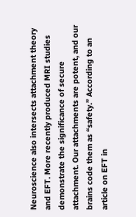Neuroscience also intersects attachment theory and EFT. More recently produced MRI studies demonstrate the significance of secure attachment. Our attachments are potent, and our brains code them as “safety.” According to an article on EFT in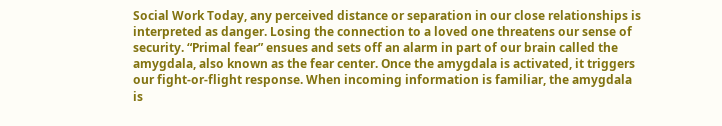Social Work Today, any perceived distance or separation in our close relationships is interpreted as danger. Losing the connection to a loved one threatens our sense of security. “Primal fear” ensues and sets off an alarm in part of our brain called the amygdala, also known as the fear center. Once the amygdala is activated, it triggers our fight-or-flight response. When incoming information is familiar, the amygdala is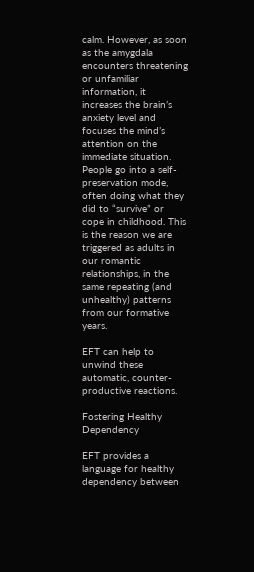calm. However, as soon as the amygdala encounters threatening or unfamiliar information, it increases the brain’s anxiety level and focuses the mind’s attention on the immediate situation. People go into a self-preservation mode, often doing what they did to “survive” or cope in childhood. This is the reason we are triggered as adults in our romantic relationships, in the same repeating (and unhealthy) patterns from our formative years.

EFT can help to unwind these automatic, counter-productive reactions.

Fostering Healthy Dependency

EFT provides a language for healthy dependency between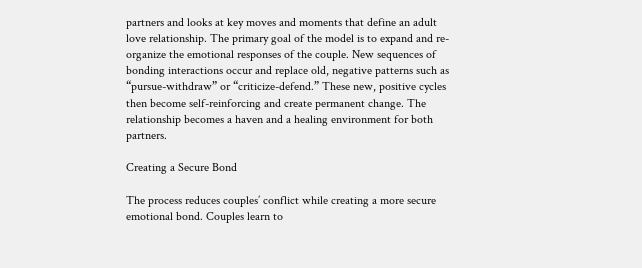partners and looks at key moves and moments that define an adult love relationship. The primary goal of the model is to expand and re-organize the emotional responses of the couple. New sequences of bonding interactions occur and replace old, negative patterns such as “pursue-withdraw” or “criticize-defend.” These new, positive cycles then become self-reinforcing and create permanent change. The relationship becomes a haven and a healing environment for both partners.

Creating a Secure Bond

The process reduces couples’ conflict while creating a more secure emotional bond. Couples learn to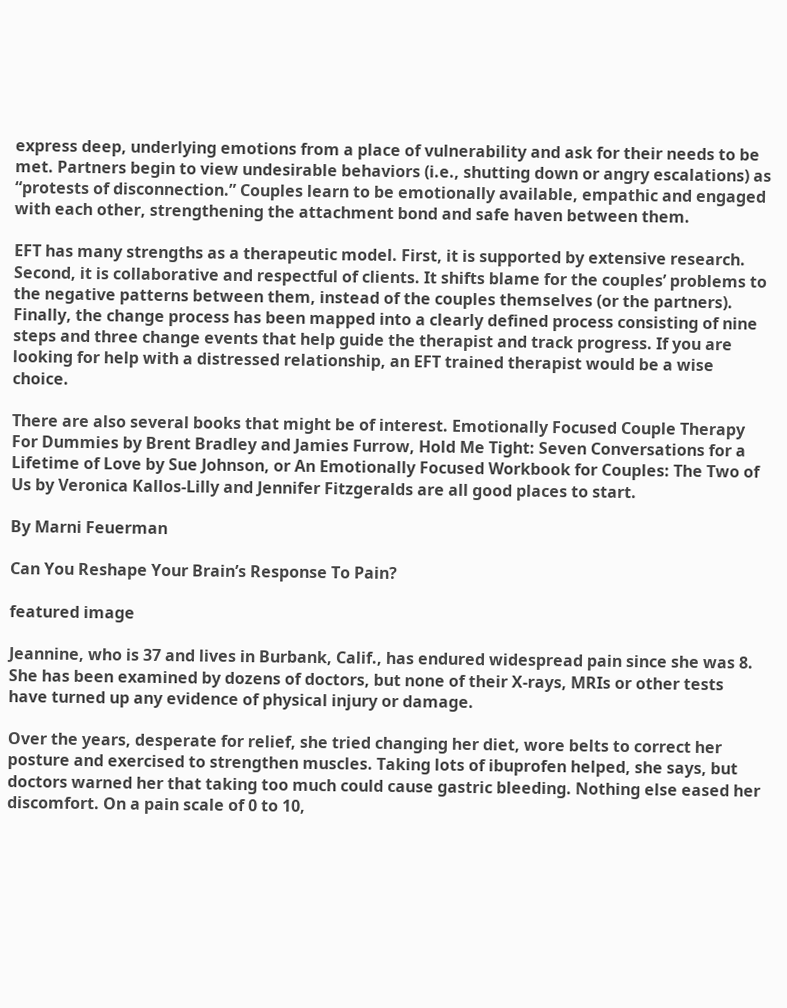express deep, underlying emotions from a place of vulnerability and ask for their needs to be met. Partners begin to view undesirable behaviors (i.e., shutting down or angry escalations) as “protests of disconnection.” Couples learn to be emotionally available, empathic and engaged with each other, strengthening the attachment bond and safe haven between them.

EFT has many strengths as a therapeutic model. First, it is supported by extensive research. Second, it is collaborative and respectful of clients. It shifts blame for the couples’ problems to the negative patterns between them, instead of the couples themselves (or the partners). Finally, the change process has been mapped into a clearly defined process consisting of nine steps and three change events that help guide the therapist and track progress. If you are looking for help with a distressed relationship, an EFT trained therapist would be a wise choice.

There are also several books that might be of interest. Emotionally Focused Couple Therapy For Dummies by Brent Bradley and Jamies Furrow, Hold Me Tight: Seven Conversations for a Lifetime of Love by Sue Johnson, or An Emotionally Focused Workbook for Couples: The Two of Us by Veronica Kallos-Lilly and Jennifer Fitzgeralds are all good places to start.

By Marni Feuerman

Can You Reshape Your Brain’s Response To Pain?

featured image

Jeannine, who is 37 and lives in Burbank, Calif., has endured widespread pain since she was 8. She has been examined by dozens of doctors, but none of their X-rays, MRIs or other tests have turned up any evidence of physical injury or damage.

Over the years, desperate for relief, she tried changing her diet, wore belts to correct her posture and exercised to strengthen muscles. Taking lots of ibuprofen helped, she says, but doctors warned her that taking too much could cause gastric bleeding. Nothing else eased her discomfort. On a pain scale of 0 to 10,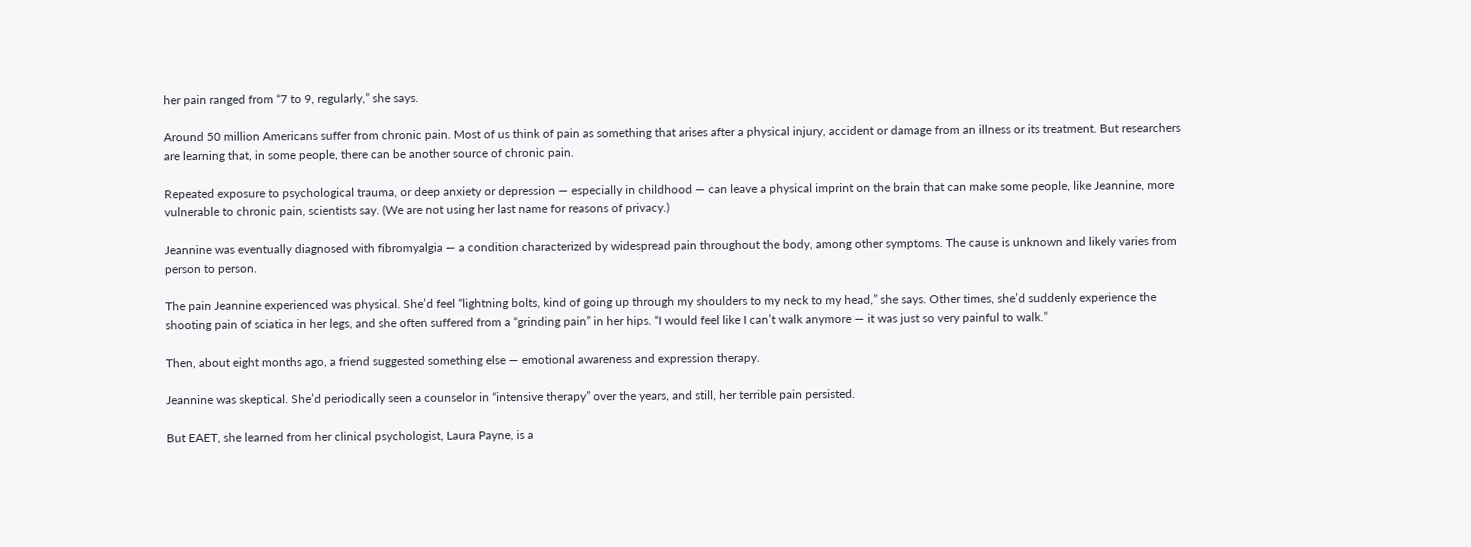her pain ranged from “7 to 9, regularly,” she says.

Around 50 million Americans suffer from chronic pain. Most of us think of pain as something that arises after a physical injury, accident or damage from an illness or its treatment. But researchers are learning that, in some people, there can be another source of chronic pain.

Repeated exposure to psychological trauma, or deep anxiety or depression — especially in childhood — can leave a physical imprint on the brain that can make some people, like Jeannine, more vulnerable to chronic pain, scientists say. (We are not using her last name for reasons of privacy.)

Jeannine was eventually diagnosed with fibromyalgia — a condition characterized by widespread pain throughout the body, among other symptoms. The cause is unknown and likely varies from person to person.

The pain Jeannine experienced was physical. She’d feel “lightning bolts, kind of going up through my shoulders to my neck to my head,” she says. Other times, she’d suddenly experience the shooting pain of sciatica in her legs, and she often suffered from a “grinding pain” in her hips. “I would feel like I can’t walk anymore — it was just so very painful to walk.”

Then, about eight months ago, a friend suggested something else — emotional awareness and expression therapy.

Jeannine was skeptical. She’d periodically seen a counselor in “intensive therapy” over the years, and still, her terrible pain persisted.

But EAET, she learned from her clinical psychologist, Laura Payne, is a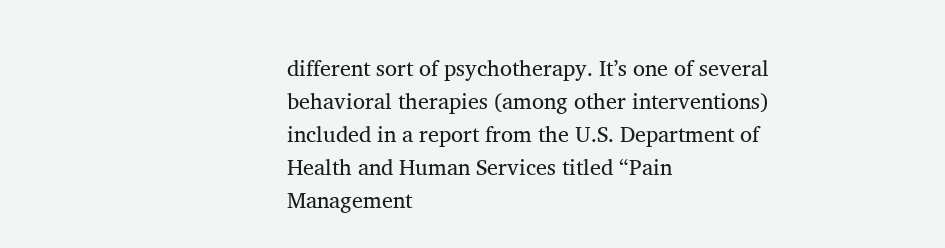different sort of psychotherapy. It’s one of several behavioral therapies (among other interventions) included in a report from the U.S. Department of Health and Human Services titled “Pain Management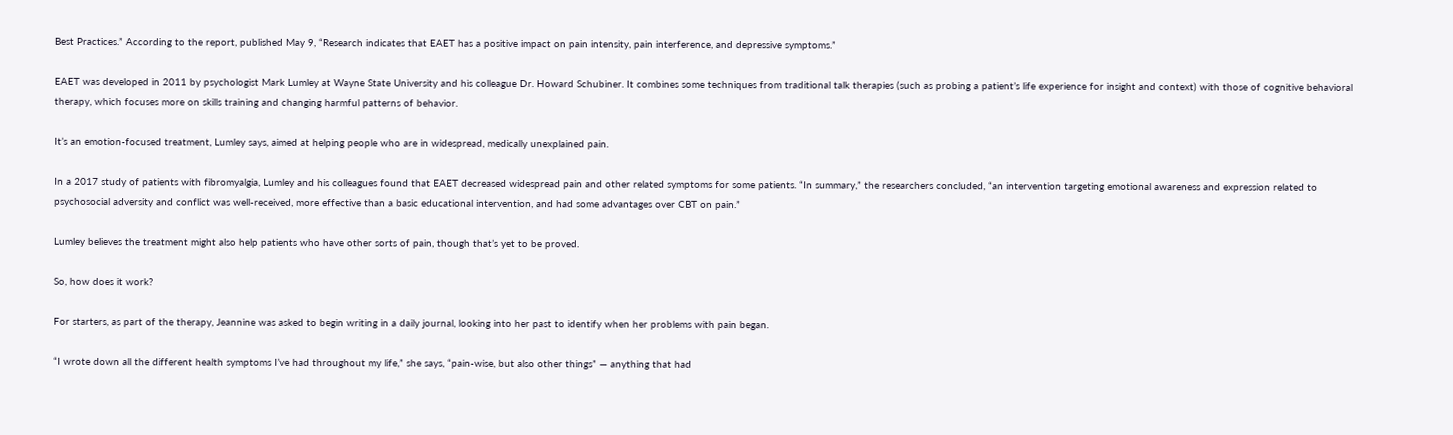Best Practices.” According to the report, published May 9, “Research indicates that EAET has a positive impact on pain intensity, pain interference, and depressive symptoms.”

EAET was developed in 2011 by psychologist Mark Lumley at Wayne State University and his colleague Dr. Howard Schubiner. It combines some techniques from traditional talk therapies (such as probing a patient’s life experience for insight and context) with those of cognitive behavioral therapy, which focuses more on skills training and changing harmful patterns of behavior.

It’s an emotion-focused treatment, Lumley says, aimed at helping people who are in widespread, medically unexplained pain.

In a 2017 study of patients with fibromyalgia, Lumley and his colleagues found that EAET decreased widespread pain and other related symptoms for some patients. “In summary,” the researchers concluded, “an intervention targeting emotional awareness and expression related to psychosocial adversity and conflict was well-received, more effective than a basic educational intervention, and had some advantages over CBT on pain.”

Lumley believes the treatment might also help patients who have other sorts of pain, though that’s yet to be proved.

So, how does it work?

For starters, as part of the therapy, Jeannine was asked to begin writing in a daily journal, looking into her past to identify when her problems with pain began.

“I wrote down all the different health symptoms I’ve had throughout my life,” she says, “pain-wise, but also other things” — anything that had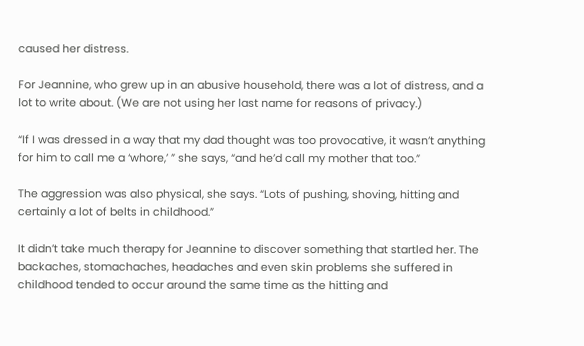caused her distress.

For Jeannine, who grew up in an abusive household, there was a lot of distress, and a lot to write about. (We are not using her last name for reasons of privacy.)

“If I was dressed in a way that my dad thought was too provocative, it wasn’t anything for him to call me a ‘whore,’ ” she says, “and he’d call my mother that too.”

The aggression was also physical, she says. “Lots of pushing, shoving, hitting and certainly a lot of belts in childhood.”

It didn’t take much therapy for Jeannine to discover something that startled her. The backaches, stomachaches, headaches and even skin problems she suffered in childhood tended to occur around the same time as the hitting and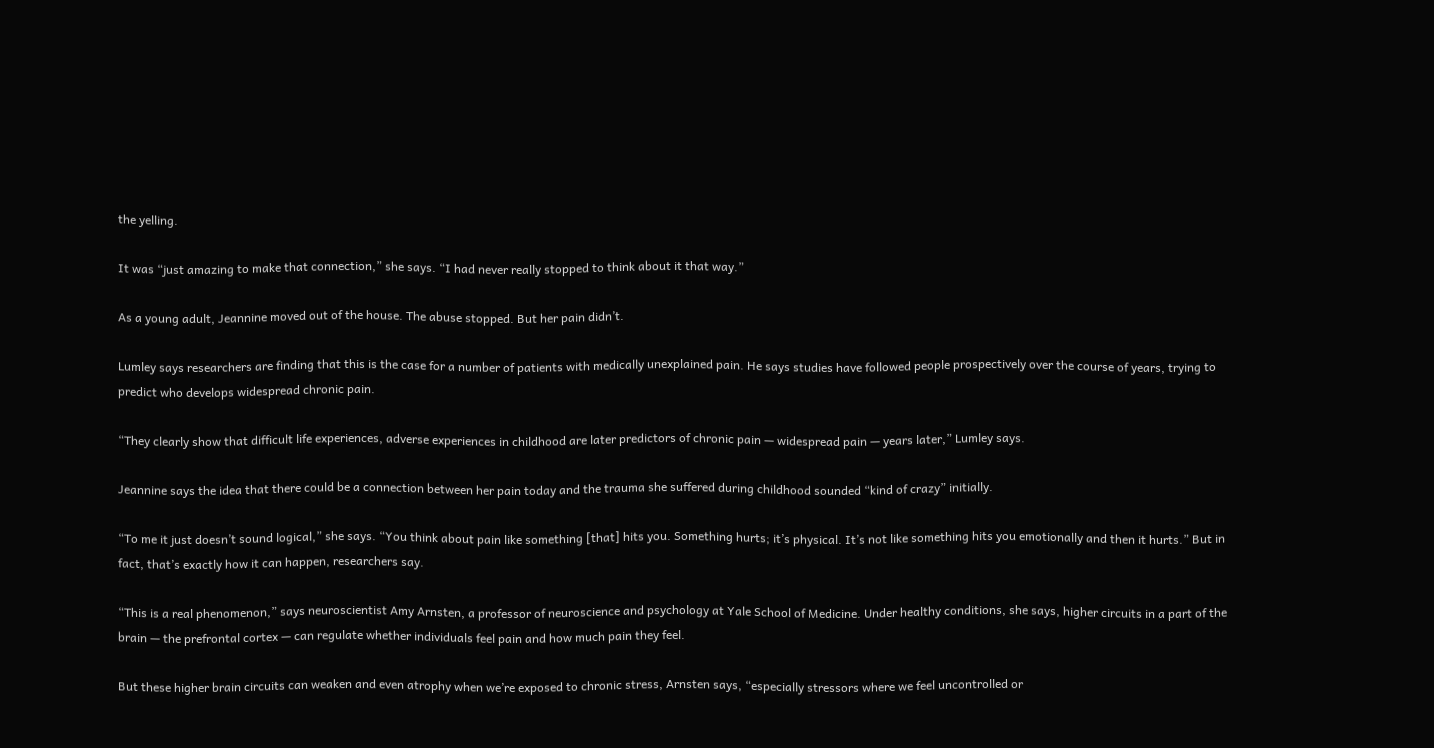the yelling.

It was “just amazing to make that connection,” she says. “I had never really stopped to think about it that way.”

As a young adult, Jeannine moved out of the house. The abuse stopped. But her pain didn’t.

Lumley says researchers are finding that this is the case for a number of patients with medically unexplained pain. He says studies have followed people prospectively over the course of years, trying to predict who develops widespread chronic pain.

“They clearly show that difficult life experiences, adverse experiences in childhood are later predictors of chronic pain — widespread pain — years later,” Lumley says.

Jeannine says the idea that there could be a connection between her pain today and the trauma she suffered during childhood sounded “kind of crazy” initially.

“To me it just doesn’t sound logical,” she says. “You think about pain like something [that] hits you. Something hurts; it’s physical. It’s not like something hits you emotionally and then it hurts.” But in fact, that’s exactly how it can happen, researchers say.

“This is a real phenomenon,” says neuroscientist Amy Arnsten, a professor of neuroscience and psychology at Yale School of Medicine. Under healthy conditions, she says, higher circuits in a part of the brain — the prefrontal cortex — can regulate whether individuals feel pain and how much pain they feel.

But these higher brain circuits can weaken and even atrophy when we’re exposed to chronic stress, Arnsten says, “especially stressors where we feel uncontrolled or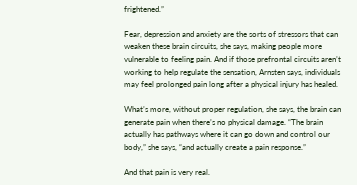frightened.”

Fear, depression and anxiety are the sorts of stressors that can weaken these brain circuits, she says, making people more vulnerable to feeling pain. And if those prefrontal circuits aren’t working to help regulate the sensation, Arnsten says, individuals may feel prolonged pain long after a physical injury has healed.

What’s more, without proper regulation, she says, the brain can generate pain when there’s no physical damage. “The brain actually has pathways where it can go down and control our body,” she says, “and actually create a pain response.”

And that pain is very real.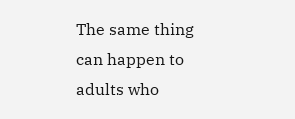The same thing can happen to adults who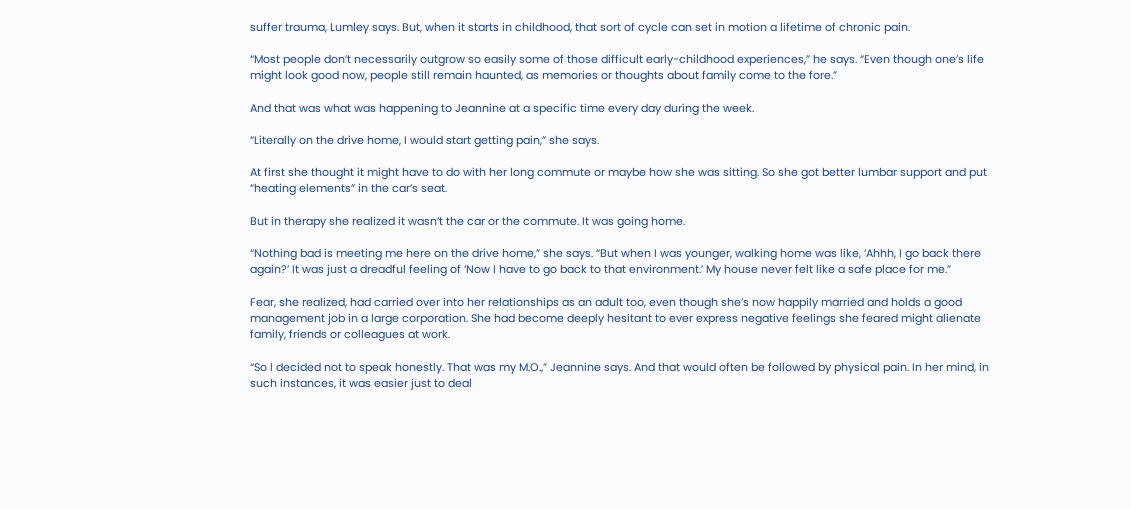suffer trauma, Lumley says. But, when it starts in childhood, that sort of cycle can set in motion a lifetime of chronic pain.

“Most people don’t necessarily outgrow so easily some of those difficult early-childhood experiences,” he says. “Even though one’s life might look good now, people still remain haunted, as memories or thoughts about family come to the fore.”

And that was what was happening to Jeannine at a specific time every day during the week.

“Literally on the drive home, I would start getting pain,” she says.

At first she thought it might have to do with her long commute or maybe how she was sitting. So she got better lumbar support and put “heating elements” in the car’s seat.

But in therapy she realized it wasn’t the car or the commute. It was going home.

“Nothing bad is meeting me here on the drive home,” she says. “But when I was younger, walking home was like, ‘Ahhh, I go back there again?’ It was just a dreadful feeling of ‘Now I have to go back to that environment.’ My house never felt like a safe place for me.”

Fear, she realized, had carried over into her relationships as an adult too, even though she’s now happily married and holds a good management job in a large corporation. She had become deeply hesitant to ever express negative feelings she feared might alienate family, friends or colleagues at work.

“So I decided not to speak honestly. That was my M.O.,” Jeannine says. And that would often be followed by physical pain. In her mind, in such instances, it was easier just to deal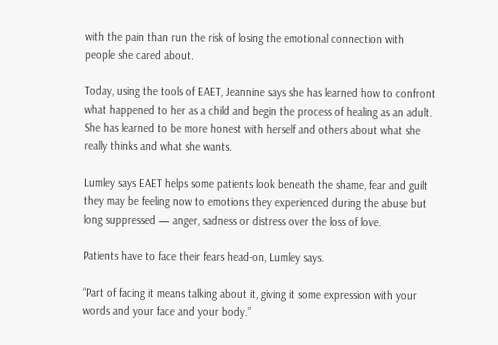with the pain than run the risk of losing the emotional connection with people she cared about.

Today, using the tools of EAET, Jeannine says she has learned how to confront what happened to her as a child and begin the process of healing as an adult. She has learned to be more honest with herself and others about what she really thinks and what she wants.

Lumley says EAET helps some patients look beneath the shame, fear and guilt they may be feeling now to emotions they experienced during the abuse but long suppressed — anger, sadness or distress over the loss of love.

Patients have to face their fears head-on, Lumley says.

“Part of facing it means talking about it, giving it some expression with your words and your face and your body.”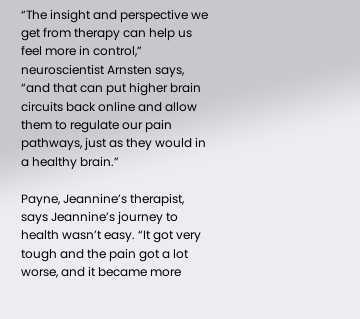“The insight and perspective we get from therapy can help us feel more in control,” neuroscientist Arnsten says, “and that can put higher brain circuits back online and allow them to regulate our pain pathways, just as they would in a healthy brain.”

Payne, Jeannine’s therapist, says Jeannine’s journey to health wasn’t easy. “It got very tough and the pain got a lot worse, and it became more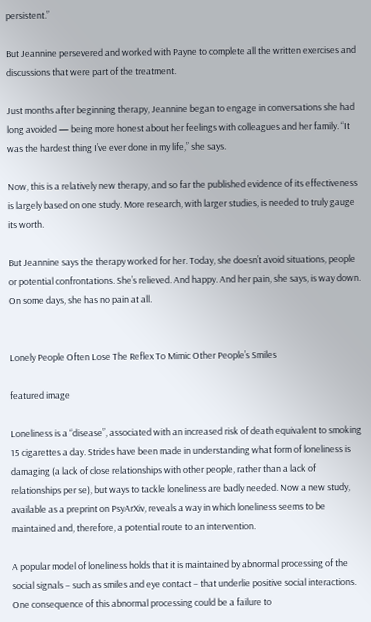persistent.”

But Jeannine persevered and worked with Payne to complete all the written exercises and discussions that were part of the treatment.

Just months after beginning therapy, Jeannine began to engage in conversations she had long avoided — being more honest about her feelings with colleagues and her family. “It was the hardest thing I’ve ever done in my life,” she says.

Now, this is a relatively new therapy, and so far the published evidence of its effectiveness is largely based on one study. More research, with larger studies, is needed to truly gauge its worth.

But Jeannine says the therapy worked for her. Today, she doesn’t avoid situations, people or potential confrontations. She’s relieved. And happy. And her pain, she says, is way down. On some days, she has no pain at all.


Lonely People Often Lose The Reflex To Mimic Other People’s Smiles

featured image

Loneliness is a “disease”, associated with an increased risk of death equivalent to smoking 15 cigarettes a day. Strides have been made in understanding what form of loneliness is damaging (a lack of close relationships with other people, rather than a lack of relationships per se), but ways to tackle loneliness are badly needed. Now a new study, available as a preprint on PsyArXiv, reveals a way in which loneliness seems to be maintained and, therefore, a potential route to an intervention.

A popular model of loneliness holds that it is maintained by abnormal processing of the social signals – such as smiles and eye contact – that underlie positive social interactions. One consequence of this abnormal processing could be a failure to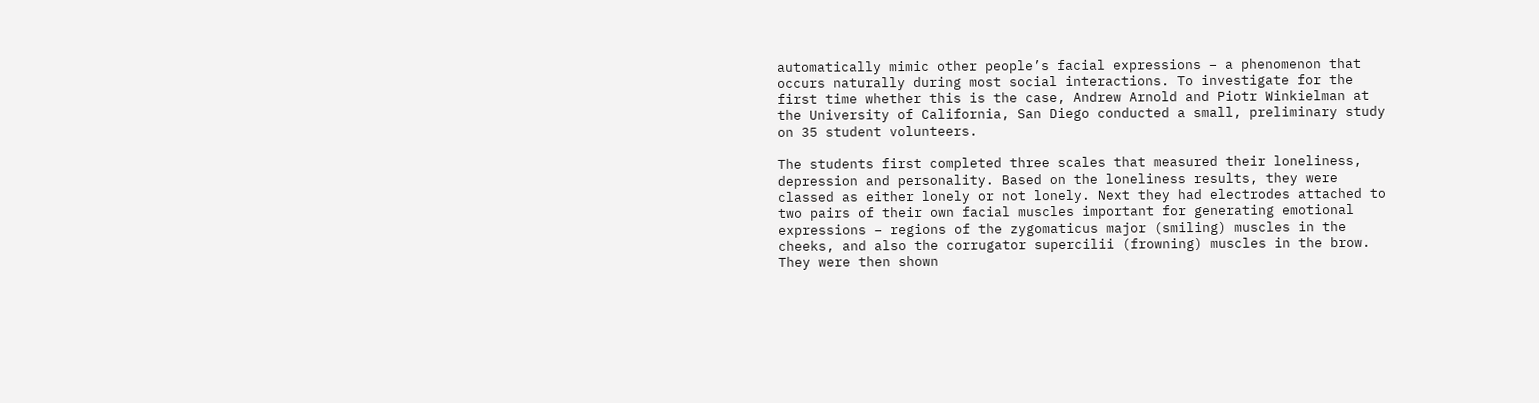automatically mimic other people’s facial expressions – a phenomenon that occurs naturally during most social interactions. To investigate for the first time whether this is the case, Andrew Arnold and Piotr Winkielman at the University of California, San Diego conducted a small, preliminary study on 35 student volunteers.

The students first completed three scales that measured their loneliness, depression and personality. Based on the loneliness results, they were classed as either lonely or not lonely. Next they had electrodes attached to two pairs of their own facial muscles important for generating emotional expressions – regions of the zygomaticus major (smiling) muscles in the cheeks, and also the corrugator supercilii (frowning) muscles in the brow. They were then shown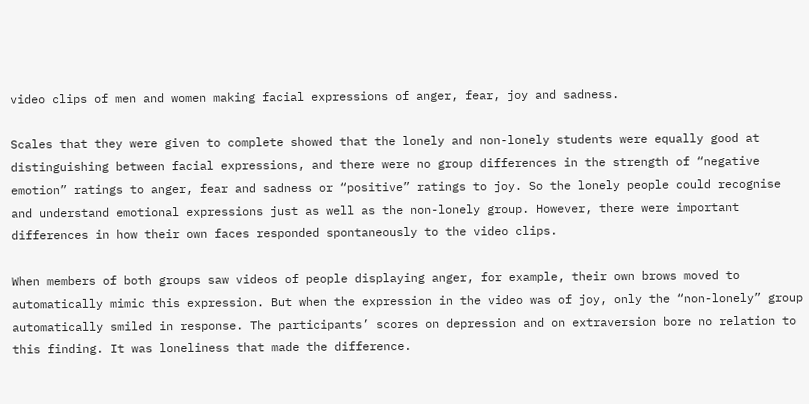video clips of men and women making facial expressions of anger, fear, joy and sadness.

Scales that they were given to complete showed that the lonely and non-lonely students were equally good at distinguishing between facial expressions, and there were no group differences in the strength of “negative emotion” ratings to anger, fear and sadness or “positive” ratings to joy. So the lonely people could recognise and understand emotional expressions just as well as the non-lonely group. However, there were important differences in how their own faces responded spontaneously to the video clips.

When members of both groups saw videos of people displaying anger, for example, their own brows moved to automatically mimic this expression. But when the expression in the video was of joy, only the “non-lonely” group automatically smiled in response. The participants’ scores on depression and on extraversion bore no relation to this finding. It was loneliness that made the difference.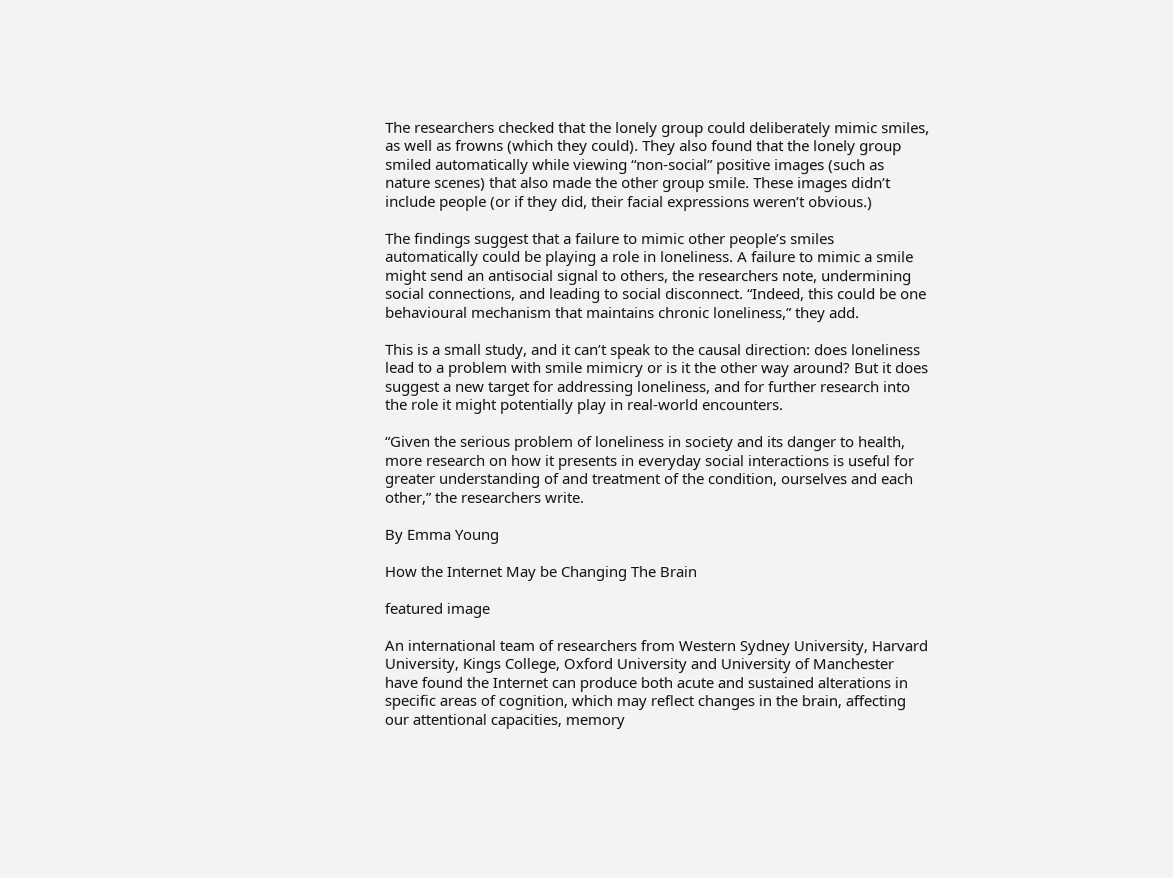The researchers checked that the lonely group could deliberately mimic smiles, as well as frowns (which they could). They also found that the lonely group smiled automatically while viewing “non-social” positive images (such as nature scenes) that also made the other group smile. These images didn’t include people (or if they did, their facial expressions weren’t obvious.)

The findings suggest that a failure to mimic other people’s smiles automatically could be playing a role in loneliness. A failure to mimic a smile might send an antisocial signal to others, the researchers note, undermining social connections, and leading to social disconnect. “Indeed, this could be one behavioural mechanism that maintains chronic loneliness,” they add.

This is a small study, and it can’t speak to the causal direction: does loneliness lead to a problem with smile mimicry or is it the other way around? But it does suggest a new target for addressing loneliness, and for further research into the role it might potentially play in real-world encounters.

“Given the serious problem of loneliness in society and its danger to health, more research on how it presents in everyday social interactions is useful for greater understanding of and treatment of the condition, ourselves and each other,” the researchers write.

By Emma Young

How the Internet May be Changing The Brain

featured image

An international team of researchers from Western Sydney University, Harvard University, Kings College, Oxford University and University of Manchester have found the Internet can produce both acute and sustained alterations in specific areas of cognition, which may reflect changes in the brain, affecting our attentional capacities, memory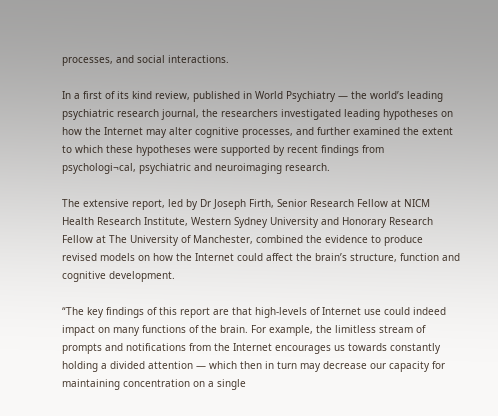processes, and social interactions.

In a first of its kind review, published in World Psychiatry — the world’s leading psychiatric research journal, the researchers investigated leading hypotheses on how the Internet may alter cognitive processes, and further examined the extent to which these hypotheses were supported by recent findings from psychologi¬cal, psychiatric and neuroimaging research.

The extensive report, led by Dr Joseph Firth, Senior Research Fellow at NICM Health Research Institute, Western Sydney University and Honorary Research Fellow at The University of Manchester, combined the evidence to produce revised models on how the Internet could affect the brain’s structure, function and cognitive development.

“The key findings of this report are that high-levels of Internet use could indeed impact on many functions of the brain. For example, the limitless stream of prompts and notifications from the Internet encourages us towards constantly holding a divided attention — which then in turn may decrease our capacity for maintaining concentration on a single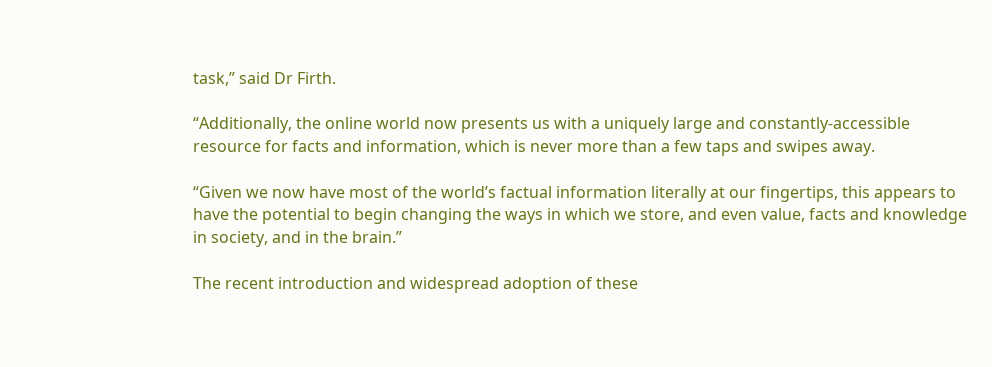task,” said Dr Firth.

“Additionally, the online world now presents us with a uniquely large and constantly-accessible resource for facts and information, which is never more than a few taps and swipes away.

“Given we now have most of the world’s factual information literally at our fingertips, this appears to have the potential to begin changing the ways in which we store, and even value, facts and knowledge in society, and in the brain.”

The recent introduction and widespread adoption of these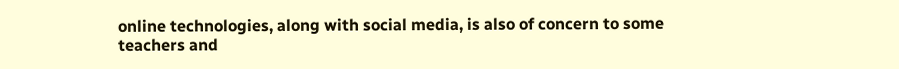online technologies, along with social media, is also of concern to some teachers and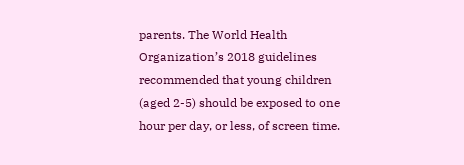parents. The World Health Organization’s 2018 guidelines recommended that young children (aged 2-5) should be exposed to one hour per day, or less, of screen time.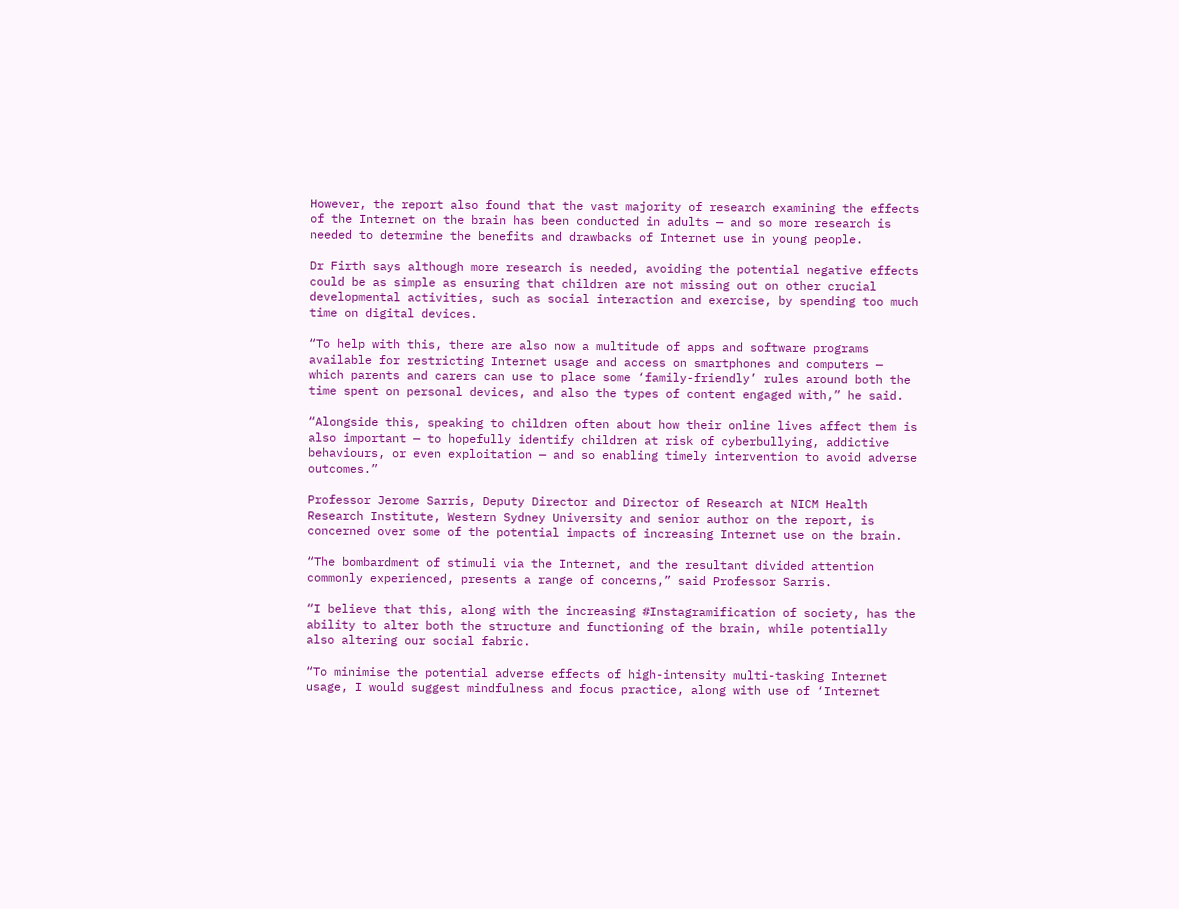However, the report also found that the vast majority of research examining the effects of the Internet on the brain has been conducted in adults — and so more research is needed to determine the benefits and drawbacks of Internet use in young people.

Dr Firth says although more research is needed, avoiding the potential negative effects could be as simple as ensuring that children are not missing out on other crucial developmental activities, such as social interaction and exercise, by spending too much time on digital devices.

“To help with this, there are also now a multitude of apps and software programs available for restricting Internet usage and access on smartphones and computers — which parents and carers can use to place some ‘family-friendly’ rules around both the time spent on personal devices, and also the types of content engaged with,” he said.

“Alongside this, speaking to children often about how their online lives affect them is also important — to hopefully identify children at risk of cyberbullying, addictive behaviours, or even exploitation — and so enabling timely intervention to avoid adverse outcomes.”

Professor Jerome Sarris, Deputy Director and Director of Research at NICM Health Research Institute, Western Sydney University and senior author on the report, is concerned over some of the potential impacts of increasing Internet use on the brain.

“The bombardment of stimuli via the Internet, and the resultant divided attention commonly experienced, presents a range of concerns,” said Professor Sarris.

“I believe that this, along with the increasing #Instagramification of society, has the ability to alter both the structure and functioning of the brain, while potentially also altering our social fabric.

“To minimise the potential adverse effects of high-intensity multi-tasking Internet usage, I would suggest mindfulness and focus practice, along with use of ‘Internet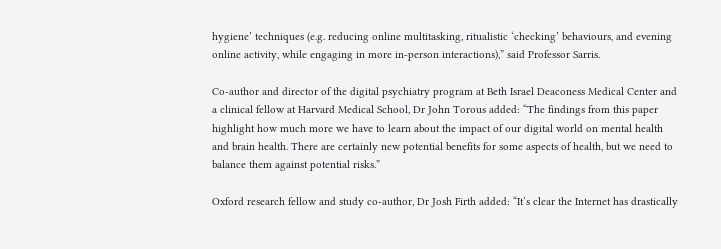hygiene’ techniques (e.g. reducing online multitasking, ritualistic ‘checking’ behaviours, and evening online activity, while engaging in more in-person interactions),” said Professor Sarris.

Co-author and director of the digital psychiatry program at Beth Israel Deaconess Medical Center and a clinical fellow at Harvard Medical School, Dr John Torous added: “The findings from this paper highlight how much more we have to learn about the impact of our digital world on mental health and brain health. There are certainly new potential benefits for some aspects of health, but we need to balance them against potential risks.”

Oxford research fellow and study co-author, Dr Josh Firth added: “It’s clear the Internet has drastically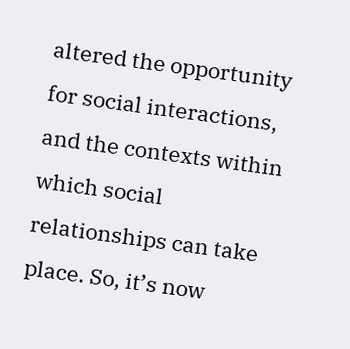altered the opportunity for social interactions, and the contexts within which social relationships can take place. So, it’s now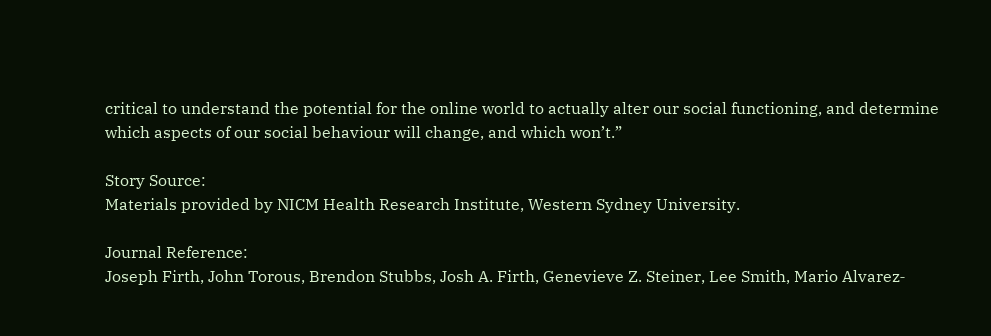critical to understand the potential for the online world to actually alter our social functioning, and determine which aspects of our social behaviour will change, and which won’t.”

Story Source:
Materials provided by NICM Health Research Institute, Western Sydney University.

Journal Reference:
Joseph Firth, John Torous, Brendon Stubbs, Josh A. Firth, Genevieve Z. Steiner, Lee Smith, Mario Alvarez‐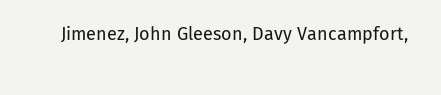Jimenez, John Gleeson, Davy Vancampfort,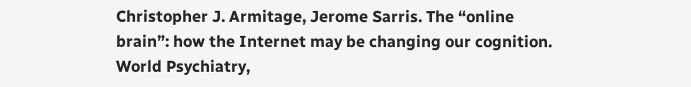Christopher J. Armitage, Jerome Sarris. The “online brain”: how the Internet may be changing our cognition. World Psychiatry,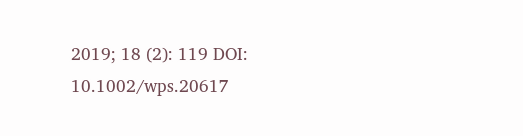2019; 18 (2): 119 DOI: 10.1002/wps.20617